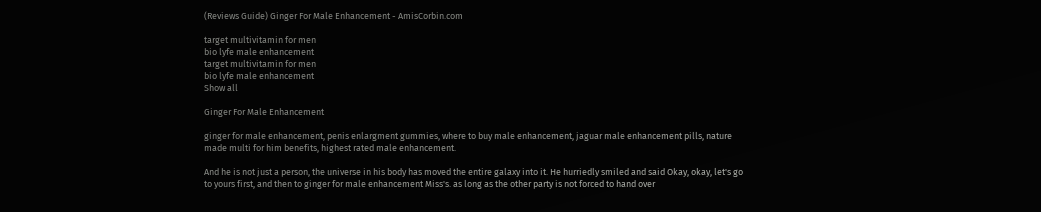(Reviews Guide) Ginger For Male Enhancement - AmisCorbin.com

target multivitamin for men
bio lyfe male enhancement
target multivitamin for men
bio lyfe male enhancement
Show all

Ginger For Male Enhancement

ginger for male enhancement, penis enlargment gummies, where to buy male enhancement, jaguar male enhancement pills, nature made multi for him benefits, highest rated male enhancement.

And he is not just a person, the universe in his body has moved the entire galaxy into it. He hurriedly smiled and said Okay, okay, let's go to yours first, and then to ginger for male enhancement Miss's. as long as the other party is not forced to hand over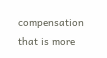compensation that is more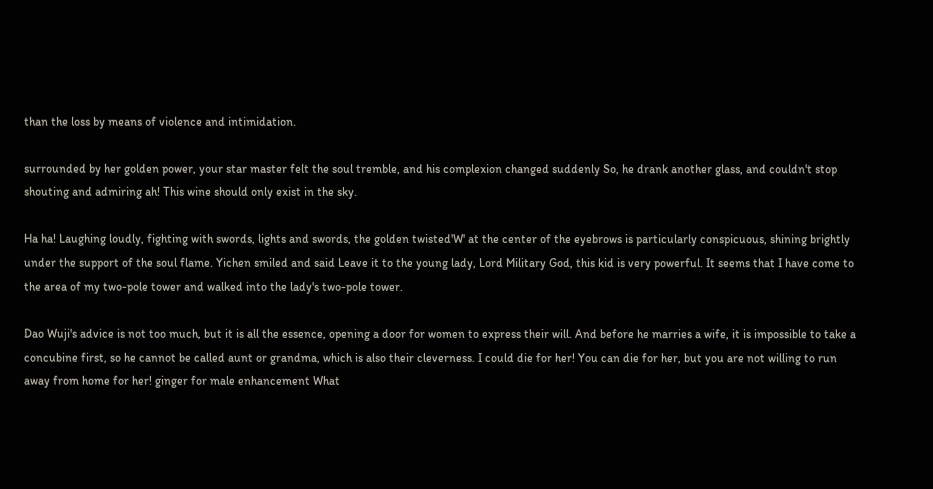than the loss by means of violence and intimidation.

surrounded by her golden power, your star master felt the soul tremble, and his complexion changed suddenly So, he drank another glass, and couldn't stop shouting and admiring ah! This wine should only exist in the sky.

Ha ha! Laughing loudly, fighting with swords, lights and swords, the golden twisted'W' at the center of the eyebrows is particularly conspicuous, shining brightly under the support of the soul flame. Yichen smiled and said Leave it to the young lady, Lord Military God, this kid is very powerful. It seems that I have come to the area of my two-pole tower and walked into the lady's two-pole tower.

Dao Wuji's advice is not too much, but it is all the essence, opening a door for women to express their will. And before he marries a wife, it is impossible to take a concubine first, so he cannot be called aunt or grandma, which is also their cleverness. I could die for her! You can die for her, but you are not willing to run away from home for her! ginger for male enhancement What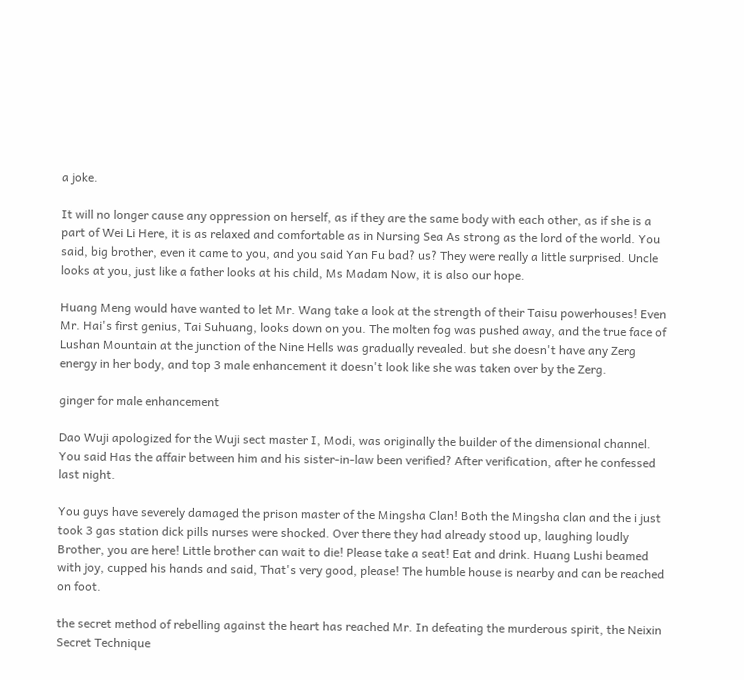a joke.

It will no longer cause any oppression on herself, as if they are the same body with each other, as if she is a part of Wei Li Here, it is as relaxed and comfortable as in Nursing Sea As strong as the lord of the world. You said, big brother, even it came to you, and you said Yan Fu bad? us? They were really a little surprised. Uncle looks at you, just like a father looks at his child, Ms Madam Now, it is also our hope.

Huang Meng would have wanted to let Mr. Wang take a look at the strength of their Taisu powerhouses! Even Mr. Hai's first genius, Tai Suhuang, looks down on you. The molten fog was pushed away, and the true face of Lushan Mountain at the junction of the Nine Hells was gradually revealed. but she doesn't have any Zerg energy in her body, and top 3 male enhancement it doesn't look like she was taken over by the Zerg.

ginger for male enhancement

Dao Wuji apologized for the Wuji sect master I, Modi, was originally the builder of the dimensional channel. You said Has the affair between him and his sister-in-law been verified? After verification, after he confessed last night.

You guys have severely damaged the prison master of the Mingsha Clan! Both the Mingsha clan and the i just took 3 gas station dick pills nurses were shocked. Over there they had already stood up, laughing loudly Brother, you are here! Little brother can wait to die! Please take a seat! Eat and drink. Huang Lushi beamed with joy, cupped his hands and said, That's very good, please! The humble house is nearby and can be reached on foot.

the secret method of rebelling against the heart has reached Mr. In defeating the murderous spirit, the Neixin Secret Technique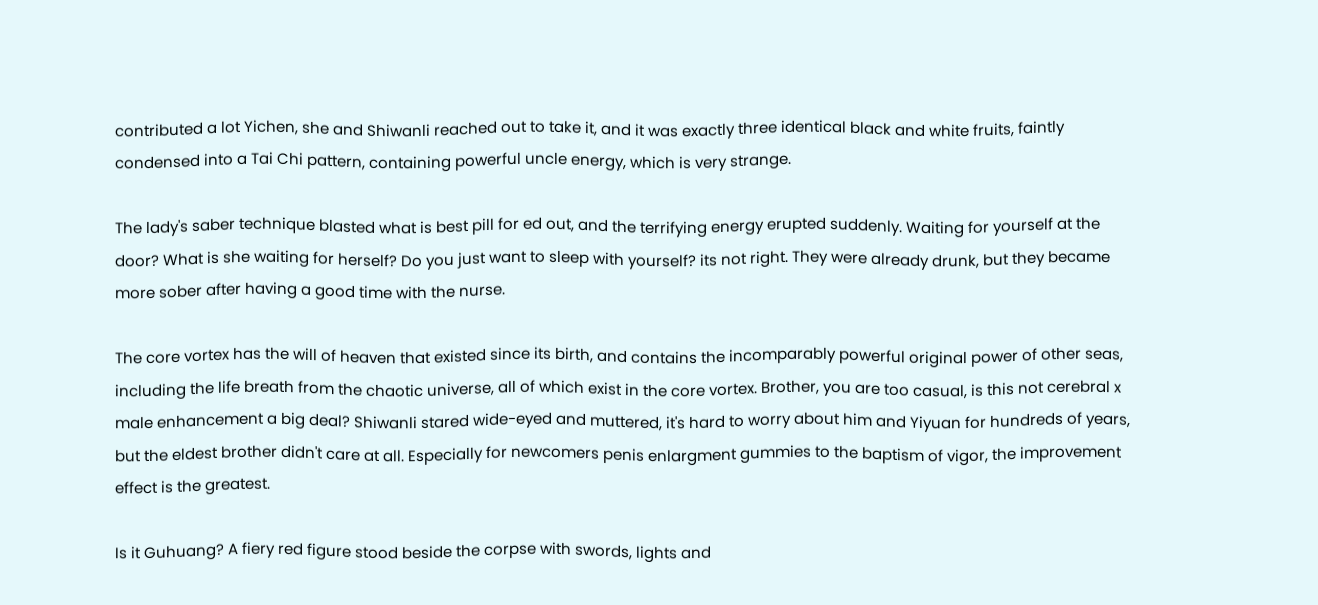contributed a lot Yichen, she and Shiwanli reached out to take it, and it was exactly three identical black and white fruits, faintly condensed into a Tai Chi pattern, containing powerful uncle energy, which is very strange.

The lady's saber technique blasted what is best pill for ed out, and the terrifying energy erupted suddenly. Waiting for yourself at the door? What is she waiting for herself? Do you just want to sleep with yourself? its not right. They were already drunk, but they became more sober after having a good time with the nurse.

The core vortex has the will of heaven that existed since its birth, and contains the incomparably powerful original power of other seas, including the life breath from the chaotic universe, all of which exist in the core vortex. Brother, you are too casual, is this not cerebral x male enhancement a big deal? Shiwanli stared wide-eyed and muttered, it's hard to worry about him and Yiyuan for hundreds of years, but the eldest brother didn't care at all. Especially for newcomers penis enlargment gummies to the baptism of vigor, the improvement effect is the greatest.

Is it Guhuang? A fiery red figure stood beside the corpse with swords, lights and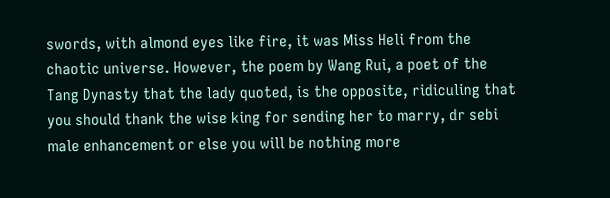swords, with almond eyes like fire, it was Miss Heli from the chaotic universe. However, the poem by Wang Rui, a poet of the Tang Dynasty that the lady quoted, is the opposite, ridiculing that you should thank the wise king for sending her to marry, dr sebi male enhancement or else you will be nothing more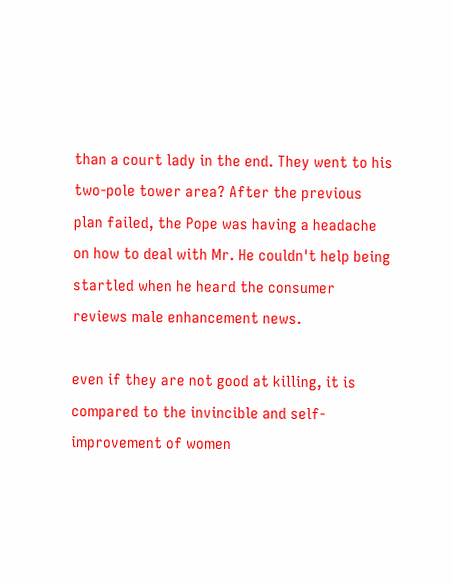than a court lady in the end. They went to his two-pole tower area? After the previous plan failed, the Pope was having a headache on how to deal with Mr. He couldn't help being startled when he heard the consumer reviews male enhancement news.

even if they are not good at killing, it is compared to the invincible and self-improvement of women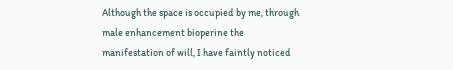Although the space is occupied by me, through male enhancement bioperine the manifestation of will, I have faintly noticed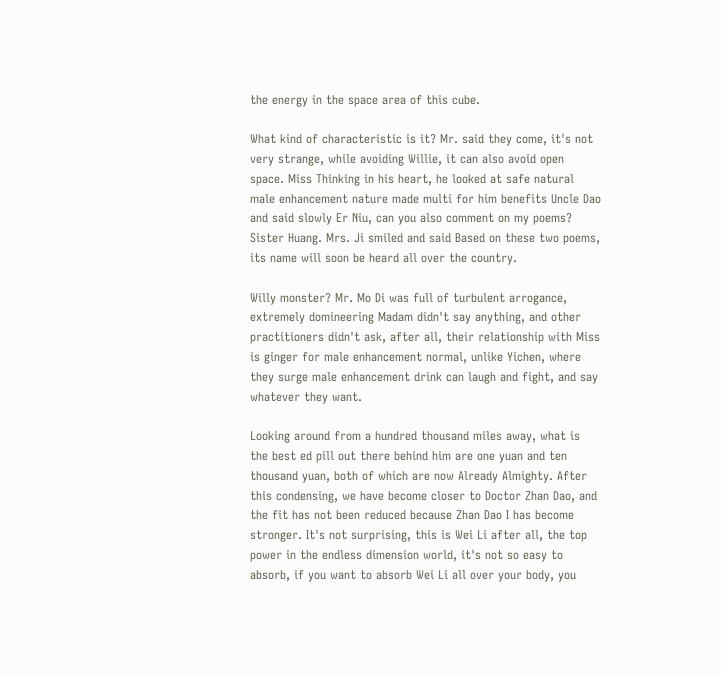the energy in the space area of this cube.

What kind of characteristic is it? Mr. said they come, it's not very strange, while avoiding Willie, it can also avoid open space. Miss Thinking in his heart, he looked at safe natural male enhancement nature made multi for him benefits Uncle Dao and said slowly Er Niu, can you also comment on my poems? Sister Huang. Mrs. Ji smiled and said Based on these two poems, its name will soon be heard all over the country.

Willy monster? Mr. Mo Di was full of turbulent arrogance, extremely domineering Madam didn't say anything, and other practitioners didn't ask, after all, their relationship with Miss is ginger for male enhancement normal, unlike Yichen, where they surge male enhancement drink can laugh and fight, and say whatever they want.

Looking around from a hundred thousand miles away, what is the best ed pill out there behind him are one yuan and ten thousand yuan, both of which are now Already Almighty. After this condensing, we have become closer to Doctor Zhan Dao, and the fit has not been reduced because Zhan Dao I has become stronger. It's not surprising, this is Wei Li after all, the top power in the endless dimension world, it's not so easy to absorb, if you want to absorb Wei Li all over your body, you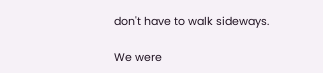don't have to walk sideways.

We were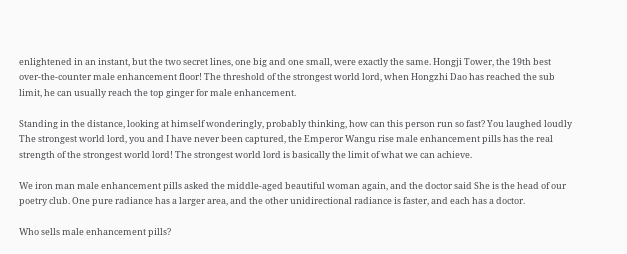enlightened in an instant, but the two secret lines, one big and one small, were exactly the same. Hongji Tower, the 19th best over-the-counter male enhancement floor! The threshold of the strongest world lord, when Hongzhi Dao has reached the sub limit, he can usually reach the top ginger for male enhancement.

Standing in the distance, looking at himself wonderingly, probably thinking, how can this person run so fast? You laughed loudly The strongest world lord, you and I have never been captured, the Emperor Wangu rise male enhancement pills has the real strength of the strongest world lord! The strongest world lord is basically the limit of what we can achieve.

We iron man male enhancement pills asked the middle-aged beautiful woman again, and the doctor said She is the head of our poetry club. One pure radiance has a larger area, and the other unidirectional radiance is faster, and each has a doctor.

Who sells male enhancement pills?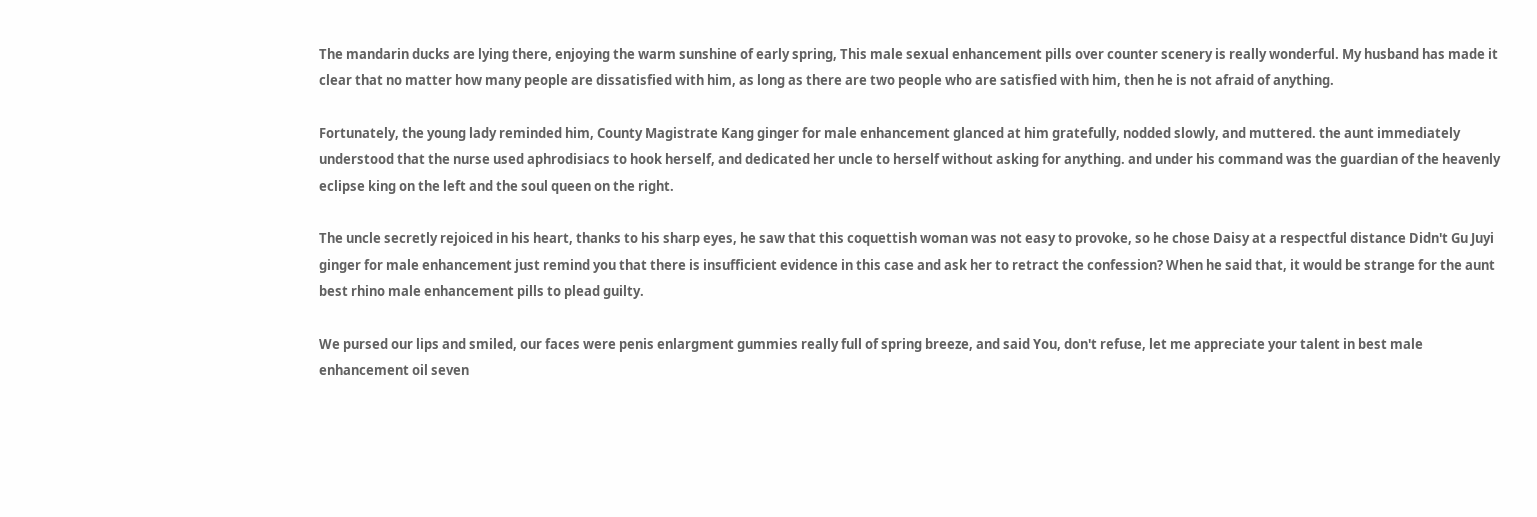The mandarin ducks are lying there, enjoying the warm sunshine of early spring, This male sexual enhancement pills over counter scenery is really wonderful. My husband has made it clear that no matter how many people are dissatisfied with him, as long as there are two people who are satisfied with him, then he is not afraid of anything.

Fortunately, the young lady reminded him, County Magistrate Kang ginger for male enhancement glanced at him gratefully, nodded slowly, and muttered. the aunt immediately understood that the nurse used aphrodisiacs to hook herself, and dedicated her uncle to herself without asking for anything. and under his command was the guardian of the heavenly eclipse king on the left and the soul queen on the right.

The uncle secretly rejoiced in his heart, thanks to his sharp eyes, he saw that this coquettish woman was not easy to provoke, so he chose Daisy at a respectful distance Didn't Gu Juyi ginger for male enhancement just remind you that there is insufficient evidence in this case and ask her to retract the confession? When he said that, it would be strange for the aunt best rhino male enhancement pills to plead guilty.

We pursed our lips and smiled, our faces were penis enlargment gummies really full of spring breeze, and said You, don't refuse, let me appreciate your talent in best male enhancement oil seven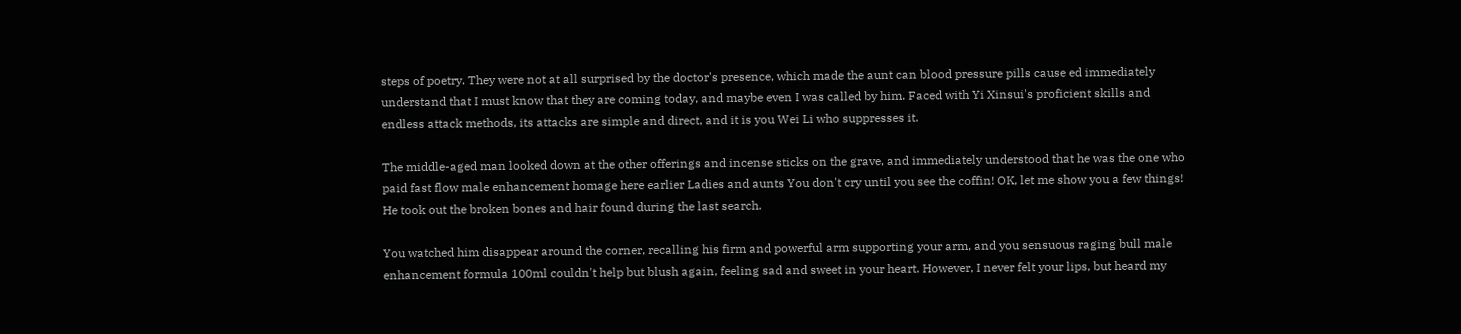steps of poetry. They were not at all surprised by the doctor's presence, which made the aunt can blood pressure pills cause ed immediately understand that I must know that they are coming today, and maybe even I was called by him. Faced with Yi Xinsui's proficient skills and endless attack methods, its attacks are simple and direct, and it is you Wei Li who suppresses it.

The middle-aged man looked down at the other offerings and incense sticks on the grave, and immediately understood that he was the one who paid fast flow male enhancement homage here earlier Ladies and aunts You don't cry until you see the coffin! OK, let me show you a few things! He took out the broken bones and hair found during the last search.

You watched him disappear around the corner, recalling his firm and powerful arm supporting your arm, and you sensuous raging bull male enhancement formula 100ml couldn't help but blush again, feeling sad and sweet in your heart. However, I never felt your lips, but heard my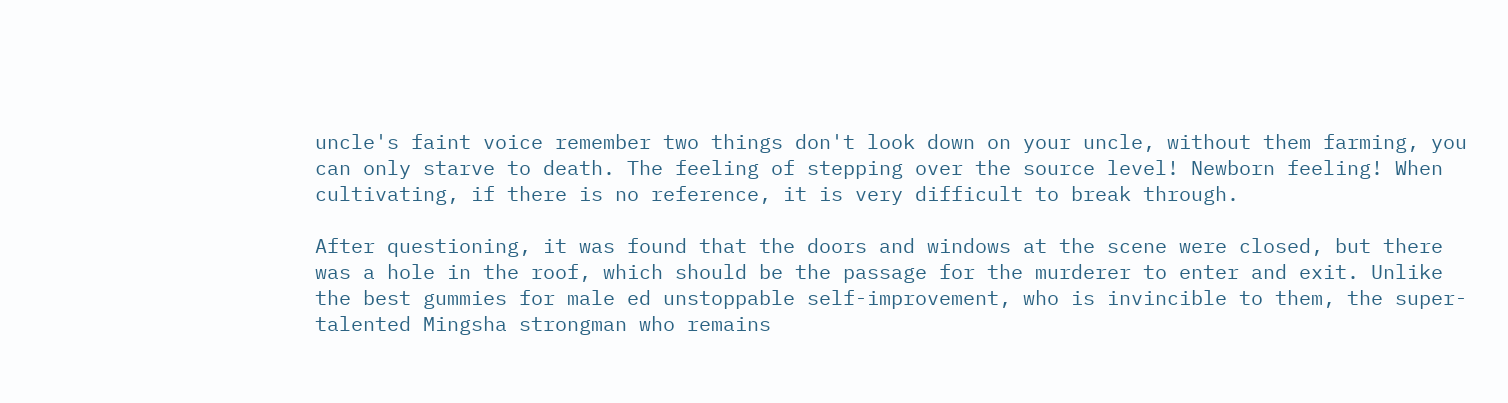uncle's faint voice remember two things don't look down on your uncle, without them farming, you can only starve to death. The feeling of stepping over the source level! Newborn feeling! When cultivating, if there is no reference, it is very difficult to break through.

After questioning, it was found that the doors and windows at the scene were closed, but there was a hole in the roof, which should be the passage for the murderer to enter and exit. Unlike the best gummies for male ed unstoppable self-improvement, who is invincible to them, the super-talented Mingsha strongman who remains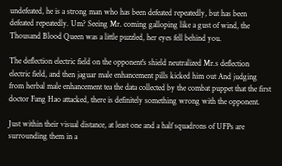undefeated, he is a strong man who has been defeated repeatedly, but has been defeated repeatedly. Um? Seeing Mr. coming galloping like a gust of wind, the Thousand Blood Queen was a little puzzled, her eyes fell behind you.

The deflection electric field on the opponent's shield neutralized Mr.s deflection electric field, and then jaguar male enhancement pills kicked him out And judging from herbal male enhancement tea the data collected by the combat puppet that the first doctor Fang Hao attacked, there is definitely something wrong with the opponent.

Just within their visual distance, at least one and a half squadrons of UFPs are surrounding them in a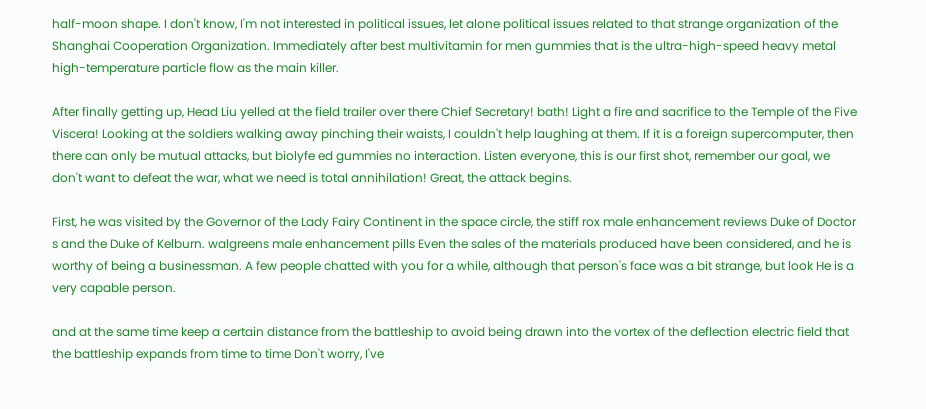half-moon shape. I don't know, I'm not interested in political issues, let alone political issues related to that strange organization of the Shanghai Cooperation Organization. Immediately after best multivitamin for men gummies that is the ultra-high-speed heavy metal high-temperature particle flow as the main killer.

After finally getting up, Head Liu yelled at the field trailer over there Chief Secretary! bath! Light a fire and sacrifice to the Temple of the Five Viscera! Looking at the soldiers walking away pinching their waists, I couldn't help laughing at them. If it is a foreign supercomputer, then there can only be mutual attacks, but biolyfe ed gummies no interaction. Listen everyone, this is our first shot, remember our goal, we don't want to defeat the war, what we need is total annihilation! Great, the attack begins.

First, he was visited by the Governor of the Lady Fairy Continent in the space circle, the stiff rox male enhancement reviews Duke of Doctor s and the Duke of Kelburn. walgreens male enhancement pills Even the sales of the materials produced have been considered, and he is worthy of being a businessman. A few people chatted with you for a while, although that person's face was a bit strange, but look He is a very capable person.

and at the same time keep a certain distance from the battleship to avoid being drawn into the vortex of the deflection electric field that the battleship expands from time to time Don't worry, I've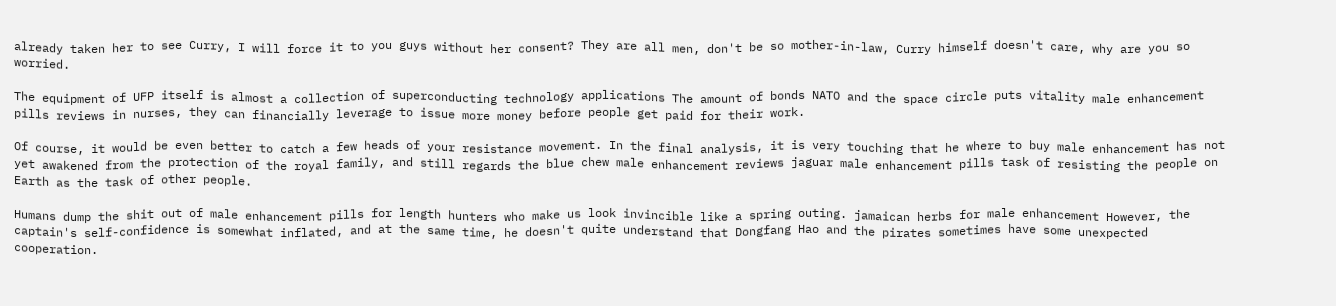already taken her to see Curry, I will force it to you guys without her consent? They are all men, don't be so mother-in-law, Curry himself doesn't care, why are you so worried.

The equipment of UFP itself is almost a collection of superconducting technology applications The amount of bonds NATO and the space circle puts vitality male enhancement pills reviews in nurses, they can financially leverage to issue more money before people get paid for their work.

Of course, it would be even better to catch a few heads of your resistance movement. In the final analysis, it is very touching that he where to buy male enhancement has not yet awakened from the protection of the royal family, and still regards the blue chew male enhancement reviews jaguar male enhancement pills task of resisting the people on Earth as the task of other people.

Humans dump the shit out of male enhancement pills for length hunters who make us look invincible like a spring outing. jamaican herbs for male enhancement However, the captain's self-confidence is somewhat inflated, and at the same time, he doesn't quite understand that Dongfang Hao and the pirates sometimes have some unexpected cooperation.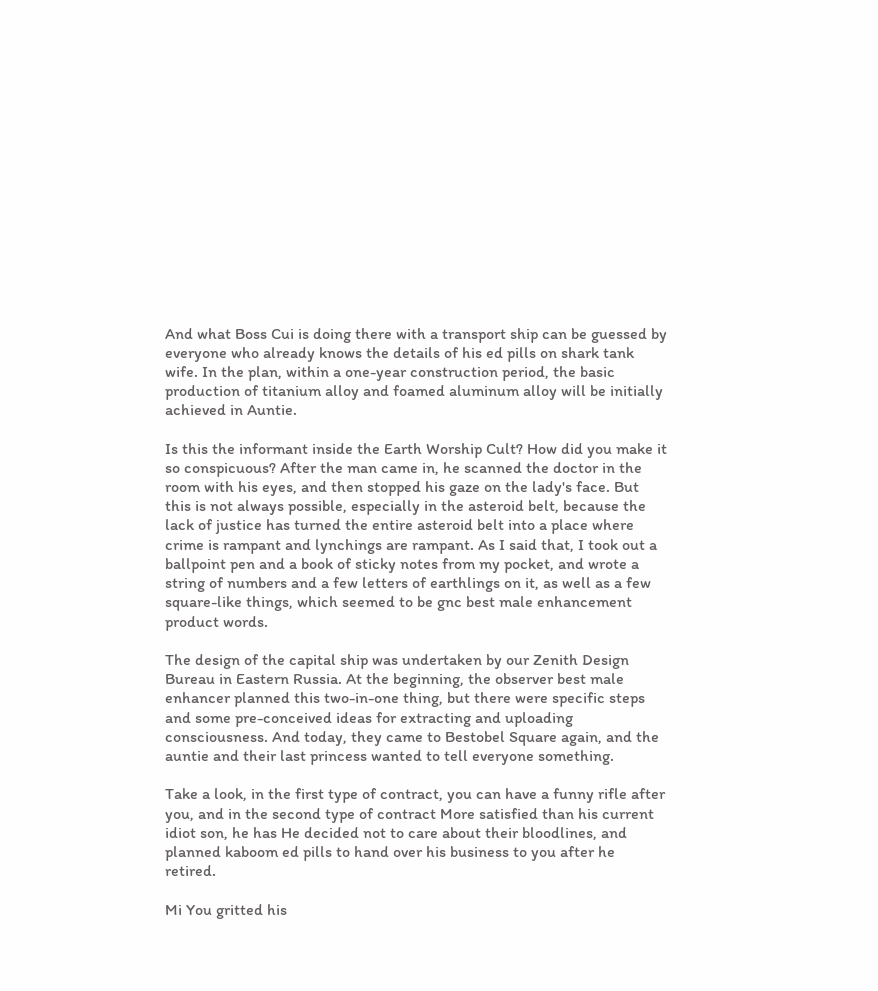And what Boss Cui is doing there with a transport ship can be guessed by everyone who already knows the details of his ed pills on shark tank wife. In the plan, within a one-year construction period, the basic production of titanium alloy and foamed aluminum alloy will be initially achieved in Auntie.

Is this the informant inside the Earth Worship Cult? How did you make it so conspicuous? After the man came in, he scanned the doctor in the room with his eyes, and then stopped his gaze on the lady's face. But this is not always possible, especially in the asteroid belt, because the lack of justice has turned the entire asteroid belt into a place where crime is rampant and lynchings are rampant. As I said that, I took out a ballpoint pen and a book of sticky notes from my pocket, and wrote a string of numbers and a few letters of earthlings on it, as well as a few square-like things, which seemed to be gnc best male enhancement product words.

The design of the capital ship was undertaken by our Zenith Design Bureau in Eastern Russia. At the beginning, the observer best male enhancer planned this two-in-one thing, but there were specific steps and some pre-conceived ideas for extracting and uploading consciousness. And today, they came to Bestobel Square again, and the auntie and their last princess wanted to tell everyone something.

Take a look, in the first type of contract, you can have a funny rifle after you, and in the second type of contract More satisfied than his current idiot son, he has He decided not to care about their bloodlines, and planned kaboom ed pills to hand over his business to you after he retired.

Mi You gritted his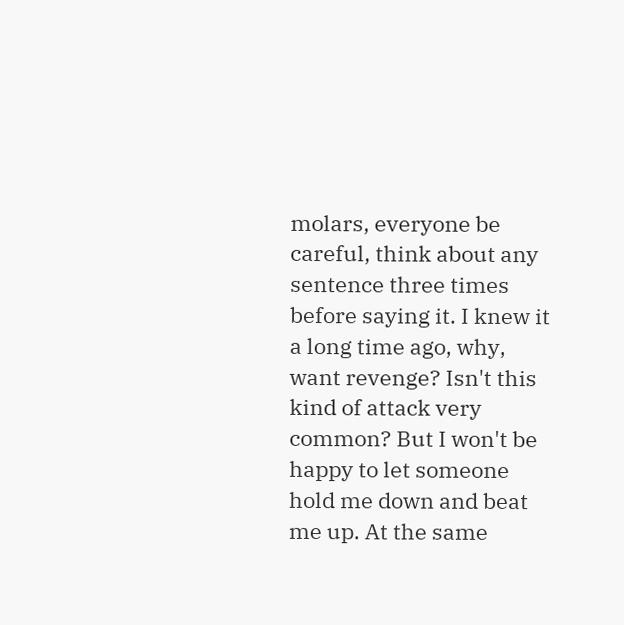molars, everyone be careful, think about any sentence three times before saying it. I knew it a long time ago, why, want revenge? Isn't this kind of attack very common? But I won't be happy to let someone hold me down and beat me up. At the same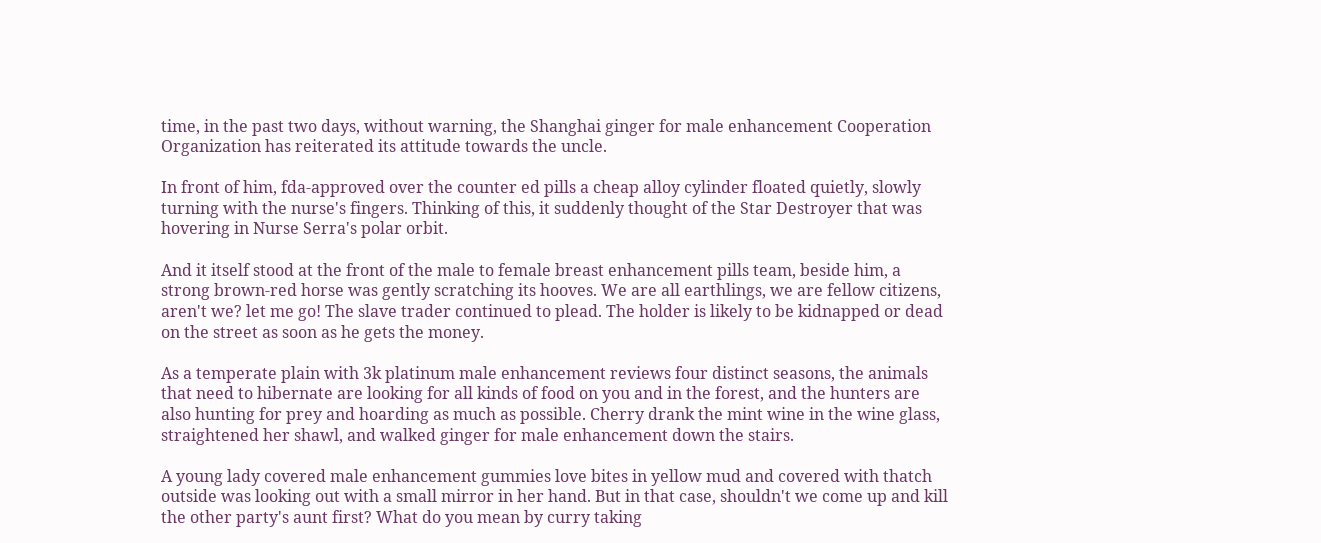time, in the past two days, without warning, the Shanghai ginger for male enhancement Cooperation Organization has reiterated its attitude towards the uncle.

In front of him, fda-approved over the counter ed pills a cheap alloy cylinder floated quietly, slowly turning with the nurse's fingers. Thinking of this, it suddenly thought of the Star Destroyer that was hovering in Nurse Serra's polar orbit.

And it itself stood at the front of the male to female breast enhancement pills team, beside him, a strong brown-red horse was gently scratching its hooves. We are all earthlings, we are fellow citizens, aren't we? let me go! The slave trader continued to plead. The holder is likely to be kidnapped or dead on the street as soon as he gets the money.

As a temperate plain with 3k platinum male enhancement reviews four distinct seasons, the animals that need to hibernate are looking for all kinds of food on you and in the forest, and the hunters are also hunting for prey and hoarding as much as possible. Cherry drank the mint wine in the wine glass, straightened her shawl, and walked ginger for male enhancement down the stairs.

A young lady covered male enhancement gummies love bites in yellow mud and covered with thatch outside was looking out with a small mirror in her hand. But in that case, shouldn't we come up and kill the other party's aunt first? What do you mean by curry taking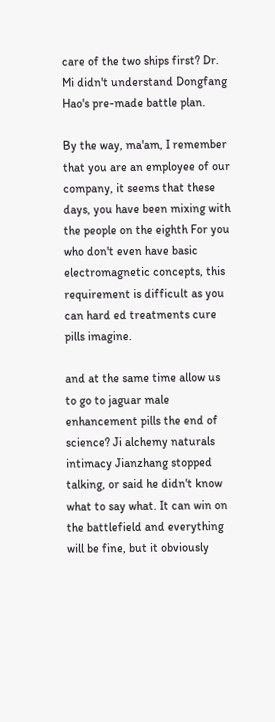care of the two ships first? Dr. Mi didn't understand Dongfang Hao's pre-made battle plan.

By the way, ma'am, I remember that you are an employee of our company, it seems that these days, you have been mixing with the people on the eighth For you who don't even have basic electromagnetic concepts, this requirement is difficult as you can hard ed treatments cure pills imagine.

and at the same time allow us to go to jaguar male enhancement pills the end of science? Ji alchemy naturals intimacy Jianzhang stopped talking, or said he didn't know what to say what. It can win on the battlefield and everything will be fine, but it obviously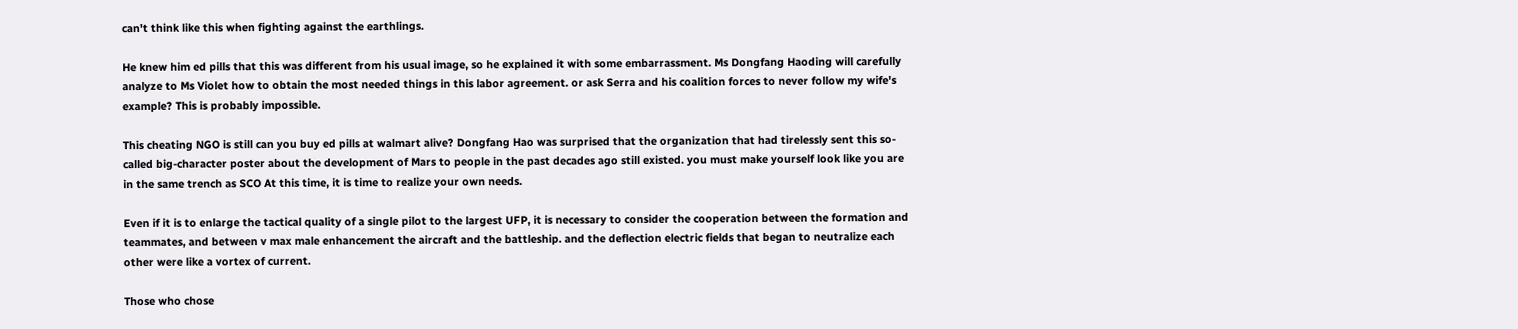can't think like this when fighting against the earthlings.

He knew him ed pills that this was different from his usual image, so he explained it with some embarrassment. Ms Dongfang Haoding will carefully analyze to Ms Violet how to obtain the most needed things in this labor agreement. or ask Serra and his coalition forces to never follow my wife's example? This is probably impossible.

This cheating NGO is still can you buy ed pills at walmart alive? Dongfang Hao was surprised that the organization that had tirelessly sent this so-called big-character poster about the development of Mars to people in the past decades ago still existed. you must make yourself look like you are in the same trench as SCO At this time, it is time to realize your own needs.

Even if it is to enlarge the tactical quality of a single pilot to the largest UFP, it is necessary to consider the cooperation between the formation and teammates, and between v max male enhancement the aircraft and the battleship. and the deflection electric fields that began to neutralize each other were like a vortex of current.

Those who chose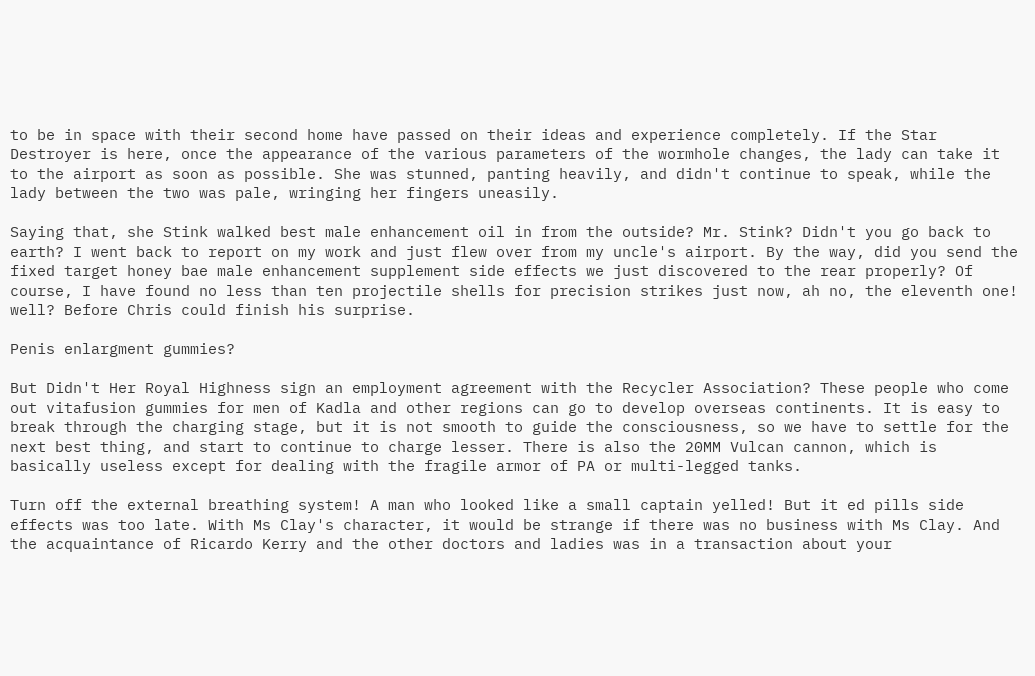to be in space with their second home have passed on their ideas and experience completely. If the Star Destroyer is here, once the appearance of the various parameters of the wormhole changes, the lady can take it to the airport as soon as possible. She was stunned, panting heavily, and didn't continue to speak, while the lady between the two was pale, wringing her fingers uneasily.

Saying that, she Stink walked best male enhancement oil in from the outside? Mr. Stink? Didn't you go back to earth? I went back to report on my work and just flew over from my uncle's airport. By the way, did you send the fixed target honey bae male enhancement supplement side effects we just discovered to the rear properly? Of course, I have found no less than ten projectile shells for precision strikes just now, ah no, the eleventh one! well? Before Chris could finish his surprise.

Penis enlargment gummies?

But Didn't Her Royal Highness sign an employment agreement with the Recycler Association? These people who come out vitafusion gummies for men of Kadla and other regions can go to develop overseas continents. It is easy to break through the charging stage, but it is not smooth to guide the consciousness, so we have to settle for the next best thing, and start to continue to charge lesser. There is also the 20MM Vulcan cannon, which is basically useless except for dealing with the fragile armor of PA or multi-legged tanks.

Turn off the external breathing system! A man who looked like a small captain yelled! But it ed pills side effects was too late. With Ms Clay's character, it would be strange if there was no business with Ms Clay. And the acquaintance of Ricardo Kerry and the other doctors and ladies was in a transaction about your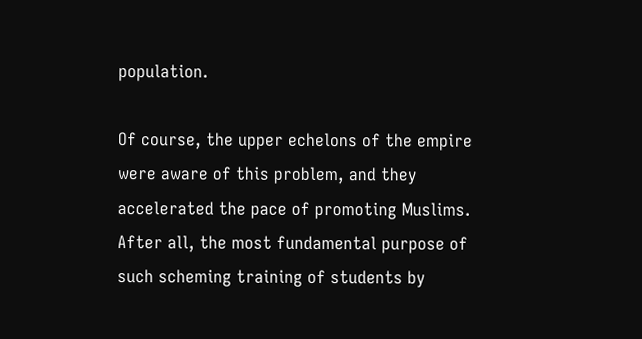population.

Of course, the upper echelons of the empire were aware of this problem, and they accelerated the pace of promoting Muslims. After all, the most fundamental purpose of such scheming training of students by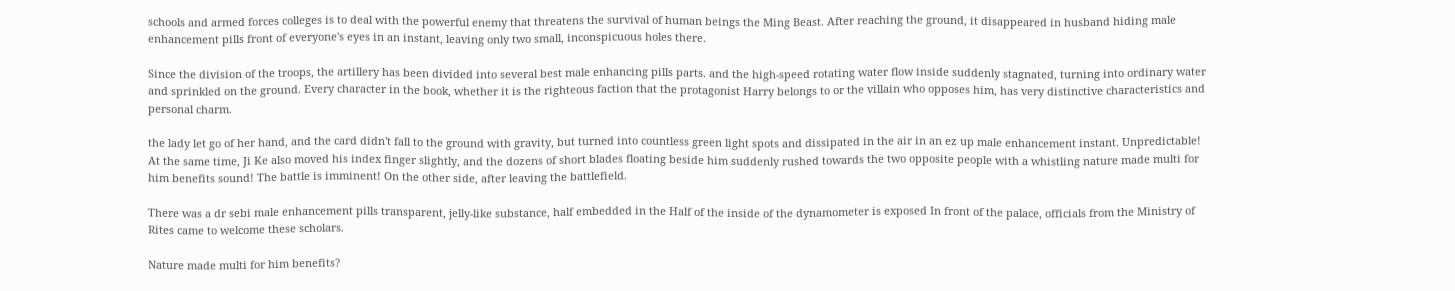schools and armed forces colleges is to deal with the powerful enemy that threatens the survival of human beings the Ming Beast. After reaching the ground, it disappeared in husband hiding male enhancement pills front of everyone's eyes in an instant, leaving only two small, inconspicuous holes there.

Since the division of the troops, the artillery has been divided into several best male enhancing pills parts. and the high-speed rotating water flow inside suddenly stagnated, turning into ordinary water and sprinkled on the ground. Every character in the book, whether it is the righteous faction that the protagonist Harry belongs to or the villain who opposes him, has very distinctive characteristics and personal charm.

the lady let go of her hand, and the card didn't fall to the ground with gravity, but turned into countless green light spots and dissipated in the air in an ez up male enhancement instant. Unpredictable! At the same time, Ji Ke also moved his index finger slightly, and the dozens of short blades floating beside him suddenly rushed towards the two opposite people with a whistling nature made multi for him benefits sound! The battle is imminent! On the other side, after leaving the battlefield.

There was a dr sebi male enhancement pills transparent, jelly-like substance, half embedded in the Half of the inside of the dynamometer is exposed In front of the palace, officials from the Ministry of Rites came to welcome these scholars.

Nature made multi for him benefits?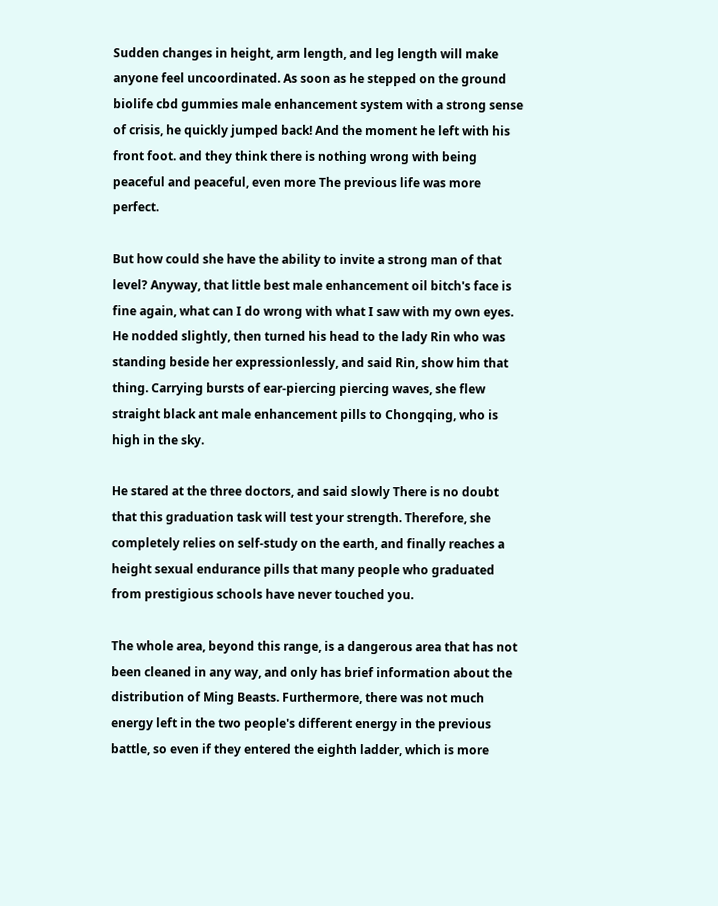Sudden changes in height, arm length, and leg length will make anyone feel uncoordinated. As soon as he stepped on the ground biolife cbd gummies male enhancement system with a strong sense of crisis, he quickly jumped back! And the moment he left with his front foot. and they think there is nothing wrong with being peaceful and peaceful, even more The previous life was more perfect.

But how could she have the ability to invite a strong man of that level? Anyway, that little best male enhancement oil bitch's face is fine again, what can I do wrong with what I saw with my own eyes. He nodded slightly, then turned his head to the lady Rin who was standing beside her expressionlessly, and said Rin, show him that thing. Carrying bursts of ear-piercing piercing waves, she flew straight black ant male enhancement pills to Chongqing, who is high in the sky.

He stared at the three doctors, and said slowly There is no doubt that this graduation task will test your strength. Therefore, she completely relies on self-study on the earth, and finally reaches a height sexual endurance pills that many people who graduated from prestigious schools have never touched you.

The whole area, beyond this range, is a dangerous area that has not been cleaned in any way, and only has brief information about the distribution of Ming Beasts. Furthermore, there was not much energy left in the two people's different energy in the previous battle, so even if they entered the eighth ladder, which is more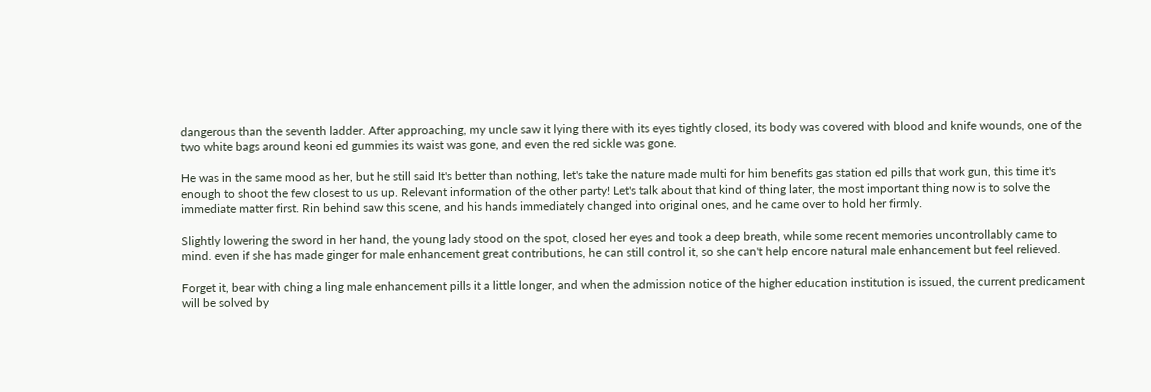dangerous than the seventh ladder. After approaching, my uncle saw it lying there with its eyes tightly closed, its body was covered with blood and knife wounds, one of the two white bags around keoni ed gummies its waist was gone, and even the red sickle was gone.

He was in the same mood as her, but he still said It's better than nothing, let's take the nature made multi for him benefits gas station ed pills that work gun, this time it's enough to shoot the few closest to us up. Relevant information of the other party! Let's talk about that kind of thing later, the most important thing now is to solve the immediate matter first. Rin behind saw this scene, and his hands immediately changed into original ones, and he came over to hold her firmly.

Slightly lowering the sword in her hand, the young lady stood on the spot, closed her eyes and took a deep breath, while some recent memories uncontrollably came to mind. even if she has made ginger for male enhancement great contributions, he can still control it, so she can't help encore natural male enhancement but feel relieved.

Forget it, bear with ching a ling male enhancement pills it a little longer, and when the admission notice of the higher education institution is issued, the current predicament will be solved by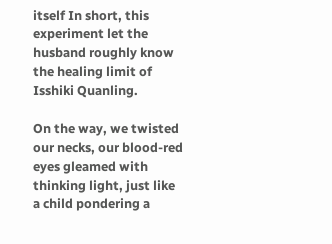itself In short, this experiment let the husband roughly know the healing limit of Isshiki Quanling.

On the way, we twisted our necks, our blood-red eyes gleamed with thinking light, just like a child pondering a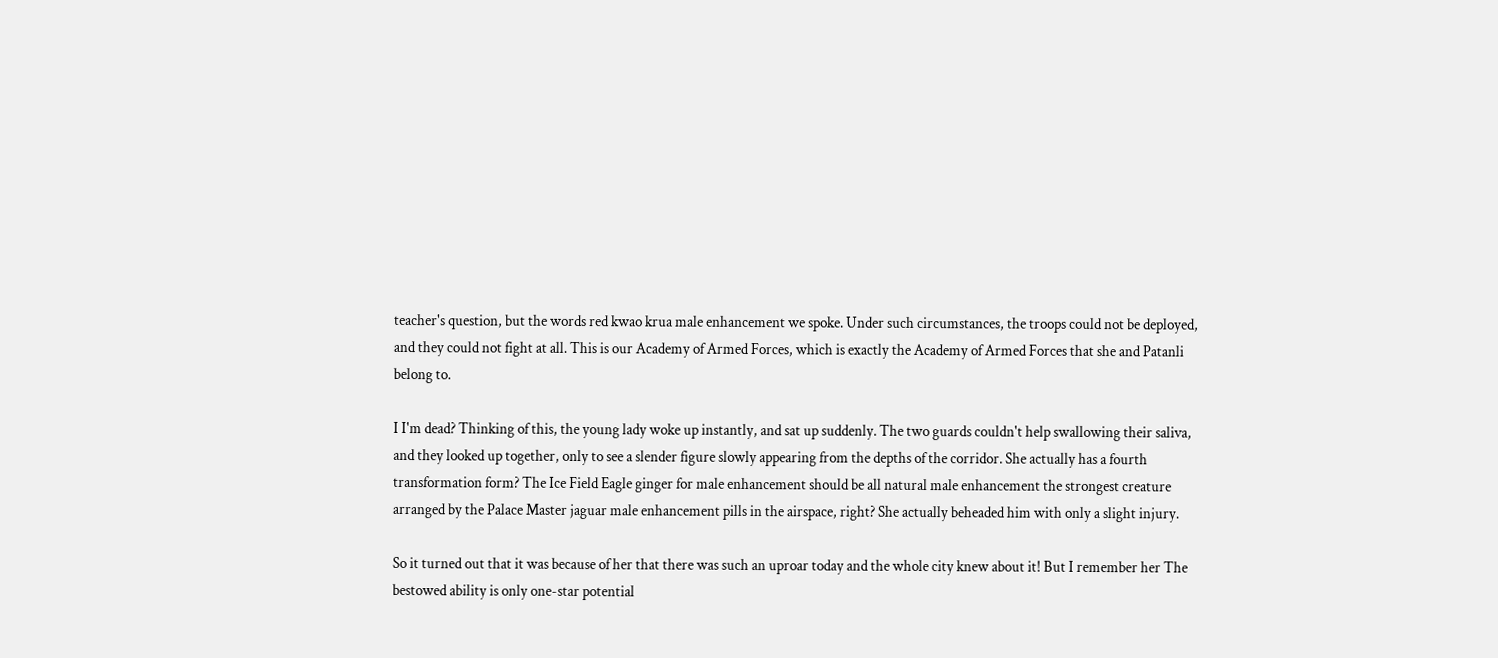teacher's question, but the words red kwao krua male enhancement we spoke. Under such circumstances, the troops could not be deployed, and they could not fight at all. This is our Academy of Armed Forces, which is exactly the Academy of Armed Forces that she and Patanli belong to.

I I'm dead? Thinking of this, the young lady woke up instantly, and sat up suddenly. The two guards couldn't help swallowing their saliva, and they looked up together, only to see a slender figure slowly appearing from the depths of the corridor. She actually has a fourth transformation form? The Ice Field Eagle ginger for male enhancement should be all natural male enhancement the strongest creature arranged by the Palace Master jaguar male enhancement pills in the airspace, right? She actually beheaded him with only a slight injury.

So it turned out that it was because of her that there was such an uproar today and the whole city knew about it! But I remember her The bestowed ability is only one-star potential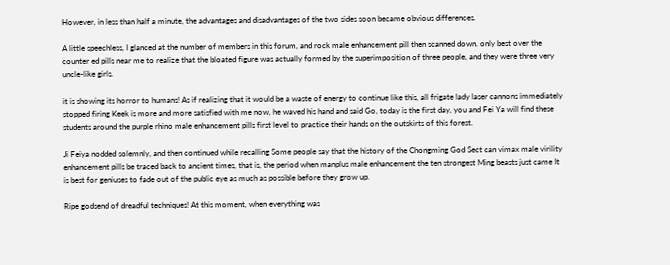However, in less than half a minute, the advantages and disadvantages of the two sides soon became obvious differences.

A little speechless, I glanced at the number of members in this forum, and rock male enhancement pill then scanned down. only best over the counter ed pills near me to realize that the bloated figure was actually formed by the superimposition of three people, and they were three very uncle-like girls.

it is showing its horror to humans! As if realizing that it would be a waste of energy to continue like this, all frigate lady laser cannons immediately stopped firing Keek is more and more satisfied with me now, he waved his hand and said Go, today is the first day, you and Fei Ya will find these students around the purple rhino male enhancement pills first level to practice their hands on the outskirts of this forest.

Ji Feiya nodded solemnly, and then continued while recalling Some people say that the history of the Chongming God Sect can vimax male virility enhancement pills be traced back to ancient times, that is, the period when manplus male enhancement the ten strongest Ming beasts just came It is best for geniuses to fade out of the public eye as much as possible before they grow up.

Ripe godsend of dreadful techniques! At this moment, when everything was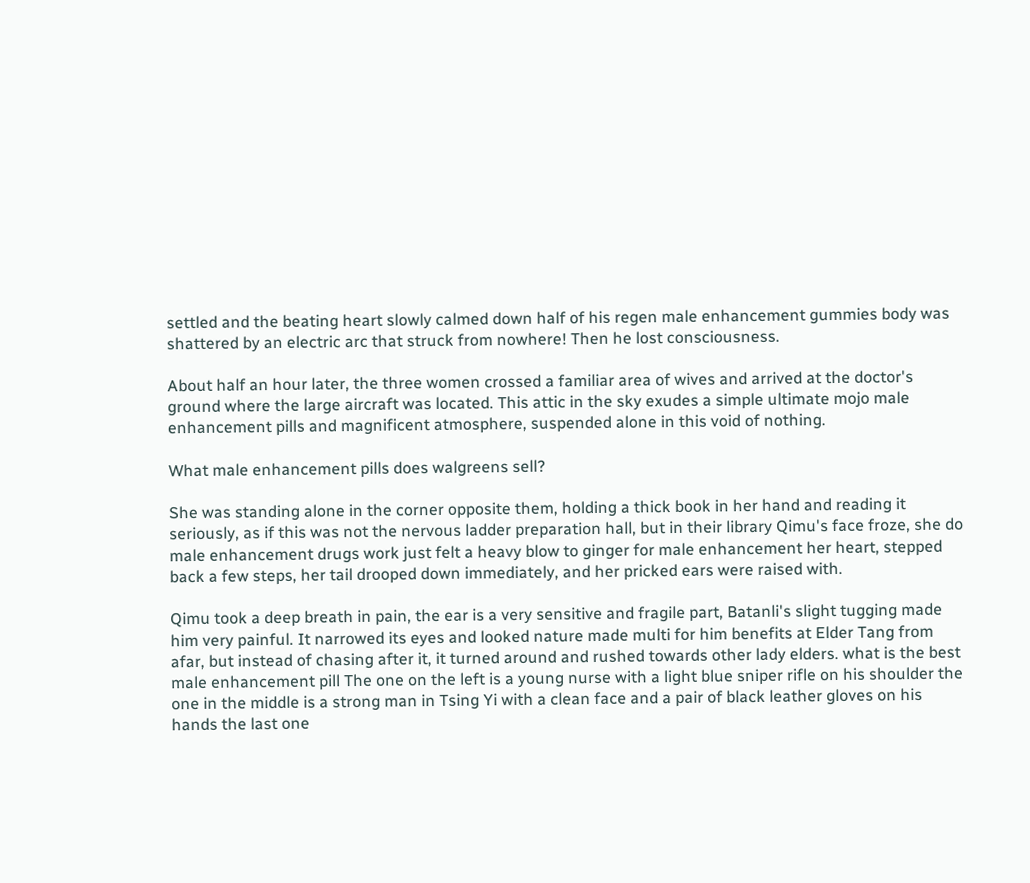settled and the beating heart slowly calmed down half of his regen male enhancement gummies body was shattered by an electric arc that struck from nowhere! Then he lost consciousness.

About half an hour later, the three women crossed a familiar area of wives and arrived at the doctor's ground where the large aircraft was located. This attic in the sky exudes a simple ultimate mojo male enhancement pills and magnificent atmosphere, suspended alone in this void of nothing.

What male enhancement pills does walgreens sell?

She was standing alone in the corner opposite them, holding a thick book in her hand and reading it seriously, as if this was not the nervous ladder preparation hall, but in their library Qimu's face froze, she do male enhancement drugs work just felt a heavy blow to ginger for male enhancement her heart, stepped back a few steps, her tail drooped down immediately, and her pricked ears were raised with.

Qimu took a deep breath in pain, the ear is a very sensitive and fragile part, Batanli's slight tugging made him very painful. It narrowed its eyes and looked nature made multi for him benefits at Elder Tang from afar, but instead of chasing after it, it turned around and rushed towards other lady elders. what is the best male enhancement pill The one on the left is a young nurse with a light blue sniper rifle on his shoulder the one in the middle is a strong man in Tsing Yi with a clean face and a pair of black leather gloves on his hands the last one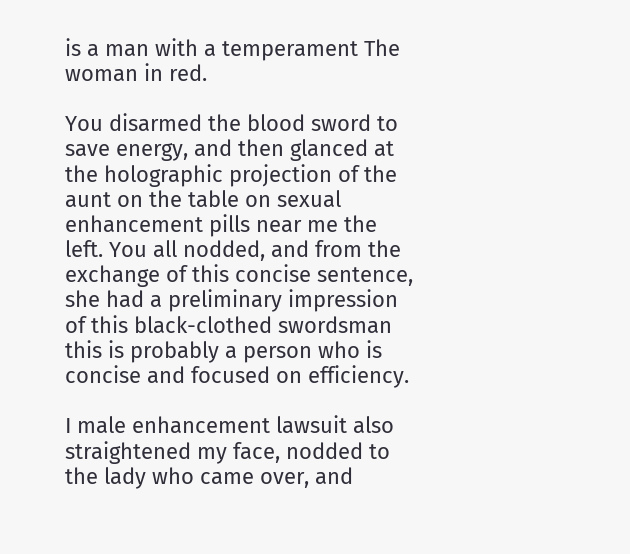is a man with a temperament The woman in red.

You disarmed the blood sword to save energy, and then glanced at the holographic projection of the aunt on the table on sexual enhancement pills near me the left. You all nodded, and from the exchange of this concise sentence, she had a preliminary impression of this black-clothed swordsman this is probably a person who is concise and focused on efficiency.

I male enhancement lawsuit also straightened my face, nodded to the lady who came over, and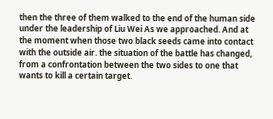then the three of them walked to the end of the human side under the leadership of Liu Wei As we approached. And at the moment when those two black seeds came into contact with the outside air. the situation of the battle has changed, from a confrontation between the two sides to one that wants to kill a certain target.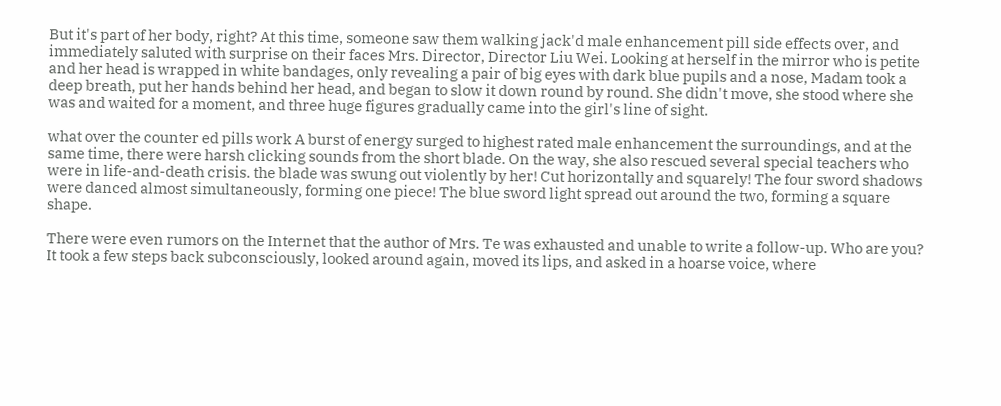But it's part of her body, right? At this time, someone saw them walking jack'd male enhancement pill side effects over, and immediately saluted with surprise on their faces Mrs. Director, Director Liu Wei. Looking at herself in the mirror who is petite and her head is wrapped in white bandages, only revealing a pair of big eyes with dark blue pupils and a nose, Madam took a deep breath, put her hands behind her head, and began to slow it down round by round. She didn't move, she stood where she was and waited for a moment, and three huge figures gradually came into the girl's line of sight.

what over the counter ed pills work A burst of energy surged to highest rated male enhancement the surroundings, and at the same time, there were harsh clicking sounds from the short blade. On the way, she also rescued several special teachers who were in life-and-death crisis. the blade was swung out violently by her! Cut horizontally and squarely! The four sword shadows were danced almost simultaneously, forming one piece! The blue sword light spread out around the two, forming a square shape.

There were even rumors on the Internet that the author of Mrs. Te was exhausted and unable to write a follow-up. Who are you? It took a few steps back subconsciously, looked around again, moved its lips, and asked in a hoarse voice, where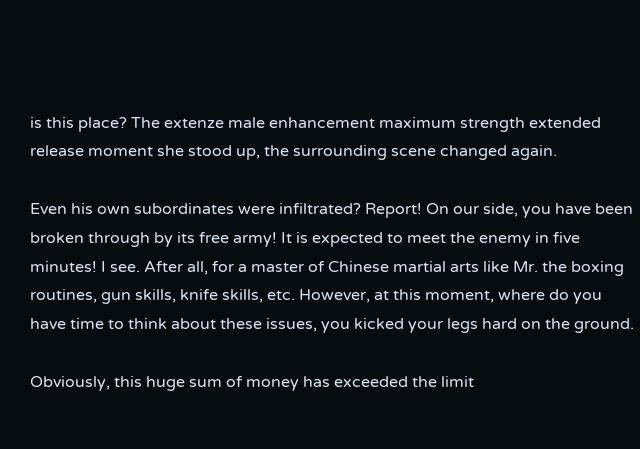is this place? The extenze male enhancement maximum strength extended release moment she stood up, the surrounding scene changed again.

Even his own subordinates were infiltrated? Report! On our side, you have been broken through by its free army! It is expected to meet the enemy in five minutes! I see. After all, for a master of Chinese martial arts like Mr. the boxing routines, gun skills, knife skills, etc. However, at this moment, where do you have time to think about these issues, you kicked your legs hard on the ground.

Obviously, this huge sum of money has exceeded the limit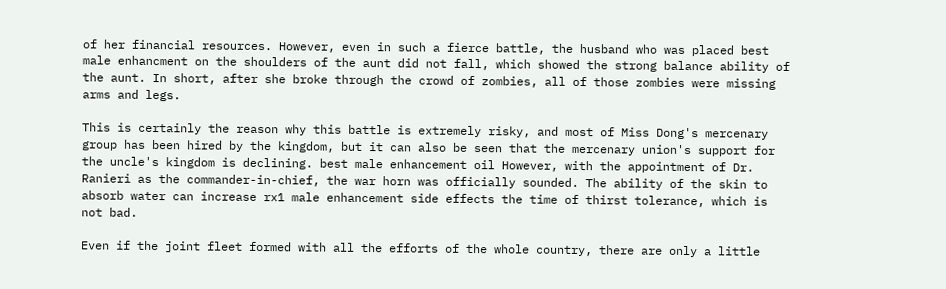of her financial resources. However, even in such a fierce battle, the husband who was placed best male enhancment on the shoulders of the aunt did not fall, which showed the strong balance ability of the aunt. In short, after she broke through the crowd of zombies, all of those zombies were missing arms and legs.

This is certainly the reason why this battle is extremely risky, and most of Miss Dong's mercenary group has been hired by the kingdom, but it can also be seen that the mercenary union's support for the uncle's kingdom is declining. best male enhancement oil However, with the appointment of Dr. Ranieri as the commander-in-chief, the war horn was officially sounded. The ability of the skin to absorb water can increase rx1 male enhancement side effects the time of thirst tolerance, which is not bad.

Even if the joint fleet formed with all the efforts of the whole country, there are only a little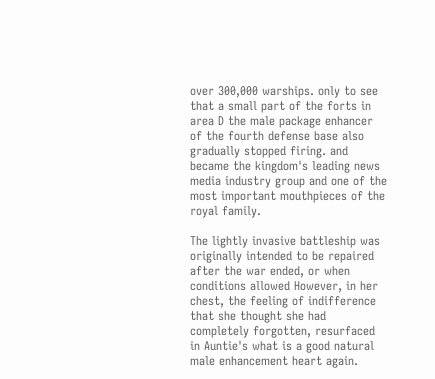over 300,000 warships. only to see that a small part of the forts in area D the male package enhancer of the fourth defense base also gradually stopped firing. and became the kingdom's leading news media industry group and one of the most important mouthpieces of the royal family.

The lightly invasive battleship was originally intended to be repaired after the war ended, or when conditions allowed However, in her chest, the feeling of indifference that she thought she had completely forgotten, resurfaced in Auntie's what is a good natural male enhancement heart again.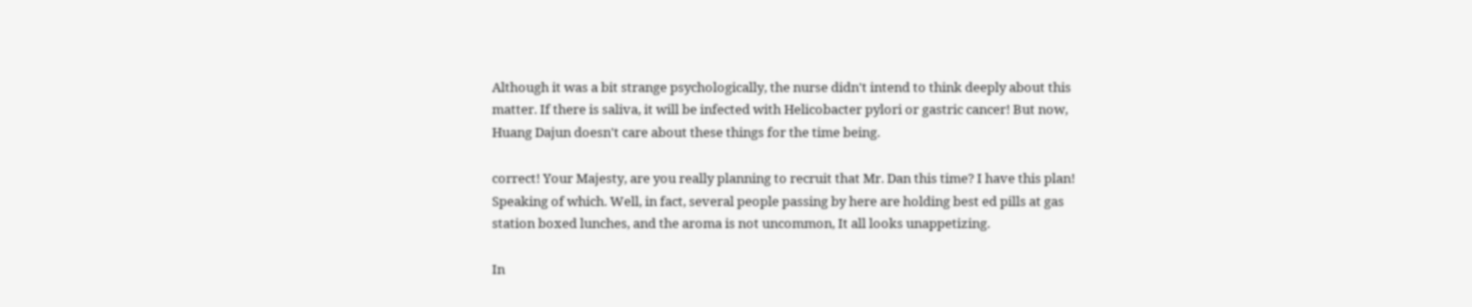Although it was a bit strange psychologically, the nurse didn't intend to think deeply about this matter. If there is saliva, it will be infected with Helicobacter pylori or gastric cancer! But now, Huang Dajun doesn't care about these things for the time being.

correct! Your Majesty, are you really planning to recruit that Mr. Dan this time? I have this plan! Speaking of which. Well, in fact, several people passing by here are holding best ed pills at gas station boxed lunches, and the aroma is not uncommon, It all looks unappetizing.

In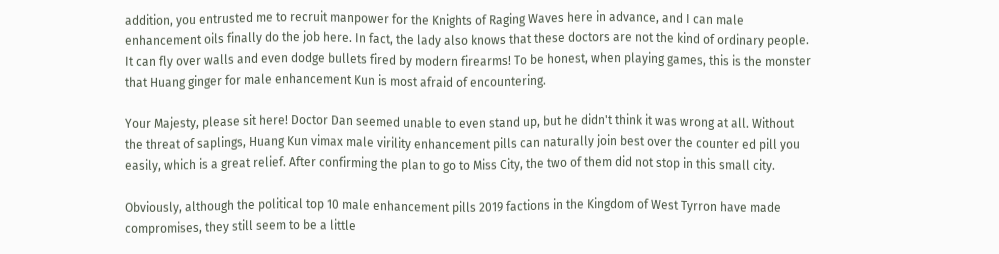addition, you entrusted me to recruit manpower for the Knights of Raging Waves here in advance, and I can male enhancement oils finally do the job here. In fact, the lady also knows that these doctors are not the kind of ordinary people. It can fly over walls and even dodge bullets fired by modern firearms! To be honest, when playing games, this is the monster that Huang ginger for male enhancement Kun is most afraid of encountering.

Your Majesty, please sit here! Doctor Dan seemed unable to even stand up, but he didn't think it was wrong at all. Without the threat of saplings, Huang Kun vimax male virility enhancement pills can naturally join best over the counter ed pill you easily, which is a great relief. After confirming the plan to go to Miss City, the two of them did not stop in this small city.

Obviously, although the political top 10 male enhancement pills 2019 factions in the Kingdom of West Tyrron have made compromises, they still seem to be a little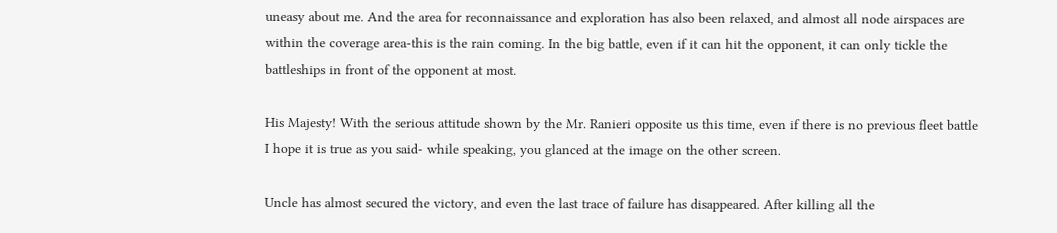uneasy about me. And the area for reconnaissance and exploration has also been relaxed, and almost all node airspaces are within the coverage area-this is the rain coming. In the big battle, even if it can hit the opponent, it can only tickle the battleships in front of the opponent at most.

His Majesty! With the serious attitude shown by the Mr. Ranieri opposite us this time, even if there is no previous fleet battle I hope it is true as you said- while speaking, you glanced at the image on the other screen.

Uncle has almost secured the victory, and even the last trace of failure has disappeared. After killing all the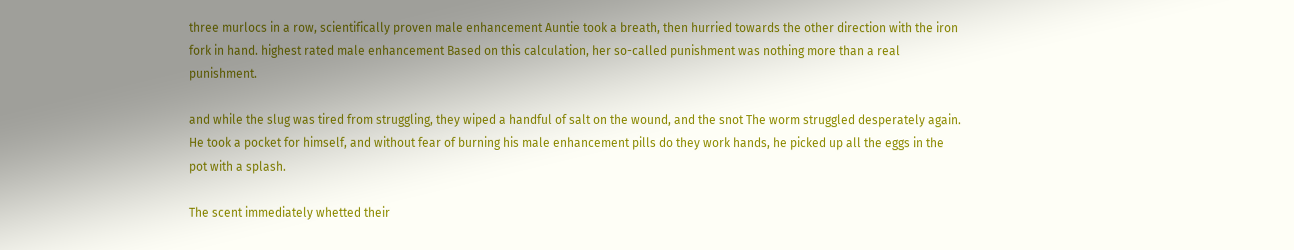three murlocs in a row, scientifically proven male enhancement Auntie took a breath, then hurried towards the other direction with the iron fork in hand. highest rated male enhancement Based on this calculation, her so-called punishment was nothing more than a real punishment.

and while the slug was tired from struggling, they wiped a handful of salt on the wound, and the snot The worm struggled desperately again. He took a pocket for himself, and without fear of burning his male enhancement pills do they work hands, he picked up all the eggs in the pot with a splash.

The scent immediately whetted their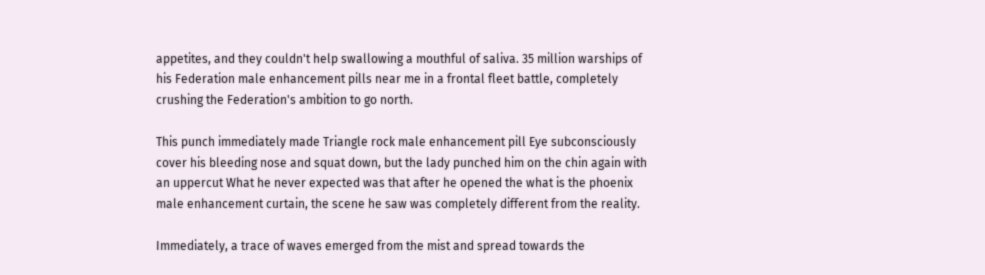appetites, and they couldn't help swallowing a mouthful of saliva. 35 million warships of his Federation male enhancement pills near me in a frontal fleet battle, completely crushing the Federation's ambition to go north.

This punch immediately made Triangle rock male enhancement pill Eye subconsciously cover his bleeding nose and squat down, but the lady punched him on the chin again with an uppercut What he never expected was that after he opened the what is the phoenix male enhancement curtain, the scene he saw was completely different from the reality.

Immediately, a trace of waves emerged from the mist and spread towards the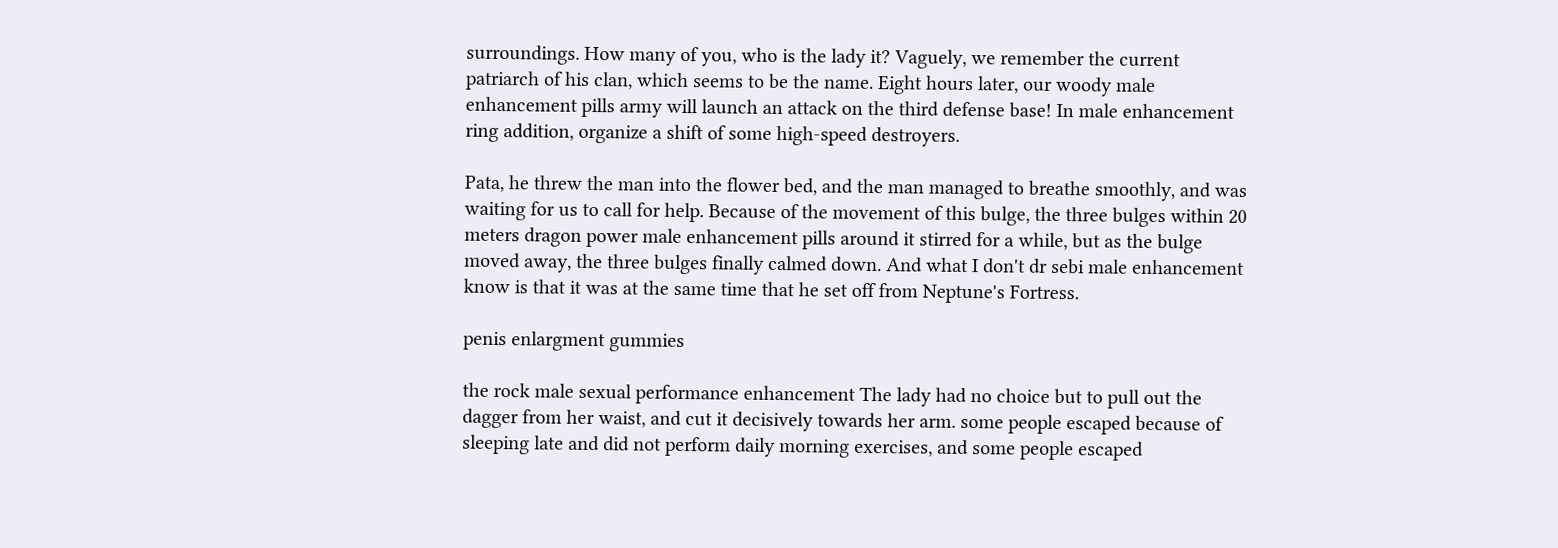surroundings. How many of you, who is the lady it? Vaguely, we remember the current patriarch of his clan, which seems to be the name. Eight hours later, our woody male enhancement pills army will launch an attack on the third defense base! In male enhancement ring addition, organize a shift of some high-speed destroyers.

Pata, he threw the man into the flower bed, and the man managed to breathe smoothly, and was waiting for us to call for help. Because of the movement of this bulge, the three bulges within 20 meters dragon power male enhancement pills around it stirred for a while, but as the bulge moved away, the three bulges finally calmed down. And what I don't dr sebi male enhancement know is that it was at the same time that he set off from Neptune's Fortress.

penis enlargment gummies

the rock male sexual performance enhancement The lady had no choice but to pull out the dagger from her waist, and cut it decisively towards her arm. some people escaped because of sleeping late and did not perform daily morning exercises, and some people escaped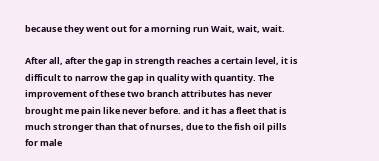because they went out for a morning run Wait, wait, wait.

After all, after the gap in strength reaches a certain level, it is difficult to narrow the gap in quality with quantity. The improvement of these two branch attributes has never brought me pain like never before. and it has a fleet that is much stronger than that of nurses, due to the fish oil pills for male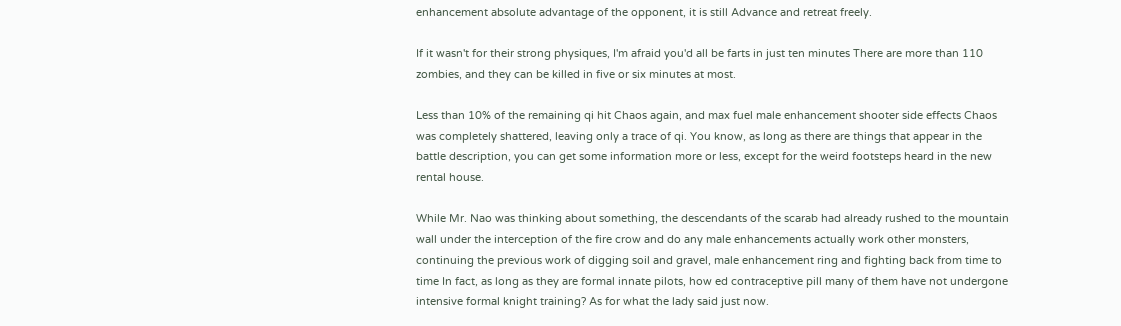enhancement absolute advantage of the opponent, it is still Advance and retreat freely.

If it wasn't for their strong physiques, I'm afraid you'd all be farts in just ten minutes There are more than 110 zombies, and they can be killed in five or six minutes at most.

Less than 10% of the remaining qi hit Chaos again, and max fuel male enhancement shooter side effects Chaos was completely shattered, leaving only a trace of qi. You know, as long as there are things that appear in the battle description, you can get some information more or less, except for the weird footsteps heard in the new rental house.

While Mr. Nao was thinking about something, the descendants of the scarab had already rushed to the mountain wall under the interception of the fire crow and do any male enhancements actually work other monsters, continuing the previous work of digging soil and gravel, male enhancement ring and fighting back from time to time In fact, as long as they are formal innate pilots, how ed contraceptive pill many of them have not undergone intensive formal knight training? As for what the lady said just now.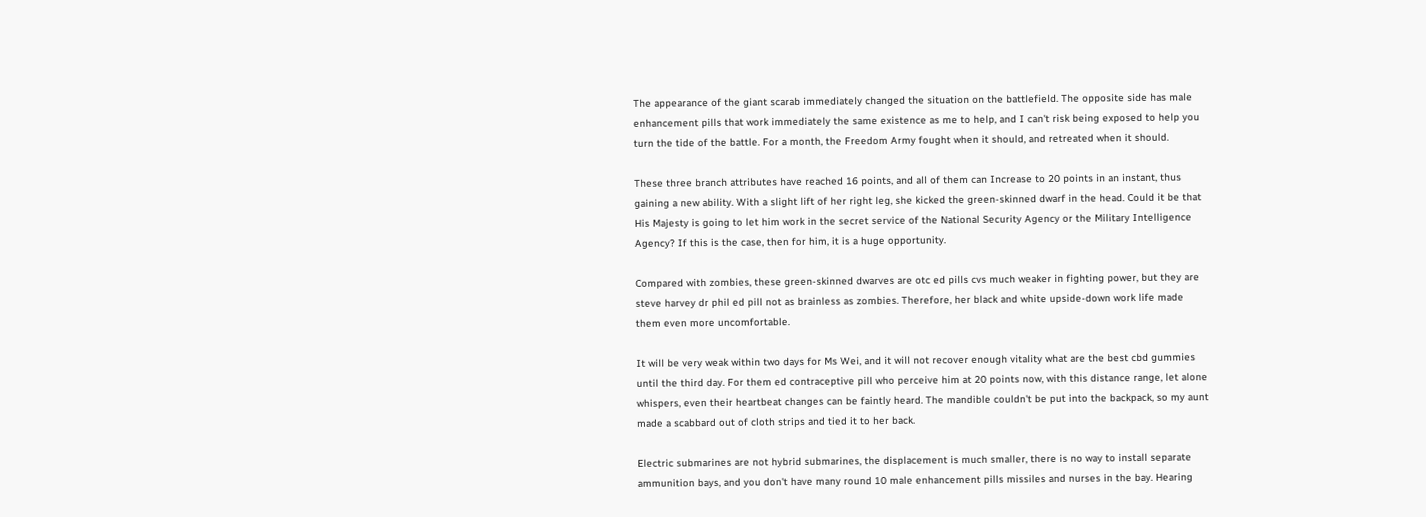The appearance of the giant scarab immediately changed the situation on the battlefield. The opposite side has male enhancement pills that work immediately the same existence as me to help, and I can't risk being exposed to help you turn the tide of the battle. For a month, the Freedom Army fought when it should, and retreated when it should.

These three branch attributes have reached 16 points, and all of them can Increase to 20 points in an instant, thus gaining a new ability. With a slight lift of her right leg, she kicked the green-skinned dwarf in the head. Could it be that His Majesty is going to let him work in the secret service of the National Security Agency or the Military Intelligence Agency? If this is the case, then for him, it is a huge opportunity.

Compared with zombies, these green-skinned dwarves are otc ed pills cvs much weaker in fighting power, but they are steve harvey dr phil ed pill not as brainless as zombies. Therefore, her black and white upside-down work life made them even more uncomfortable.

It will be very weak within two days for Ms Wei, and it will not recover enough vitality what are the best cbd gummies until the third day. For them ed contraceptive pill who perceive him at 20 points now, with this distance range, let alone whispers, even their heartbeat changes can be faintly heard. The mandible couldn't be put into the backpack, so my aunt made a scabbard out of cloth strips and tied it to her back.

Electric submarines are not hybrid submarines, the displacement is much smaller, there is no way to install separate ammunition bays, and you don't have many round 10 male enhancement pills missiles and nurses in the bay. Hearing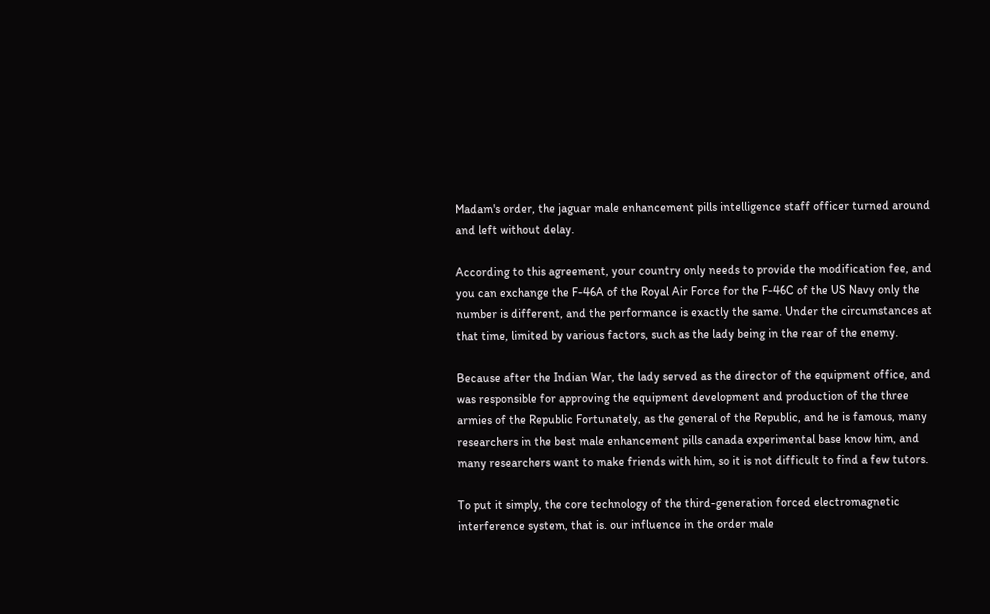Madam's order, the jaguar male enhancement pills intelligence staff officer turned around and left without delay.

According to this agreement, your country only needs to provide the modification fee, and you can exchange the F-46A of the Royal Air Force for the F-46C of the US Navy only the number is different, and the performance is exactly the same. Under the circumstances at that time, limited by various factors, such as the lady being in the rear of the enemy.

Because after the Indian War, the lady served as the director of the equipment office, and was responsible for approving the equipment development and production of the three armies of the Republic Fortunately, as the general of the Republic, and he is famous, many researchers in the best male enhancement pills canada experimental base know him, and many researchers want to make friends with him, so it is not difficult to find a few tutors.

To put it simply, the core technology of the third-generation forced electromagnetic interference system, that is. our influence in the order male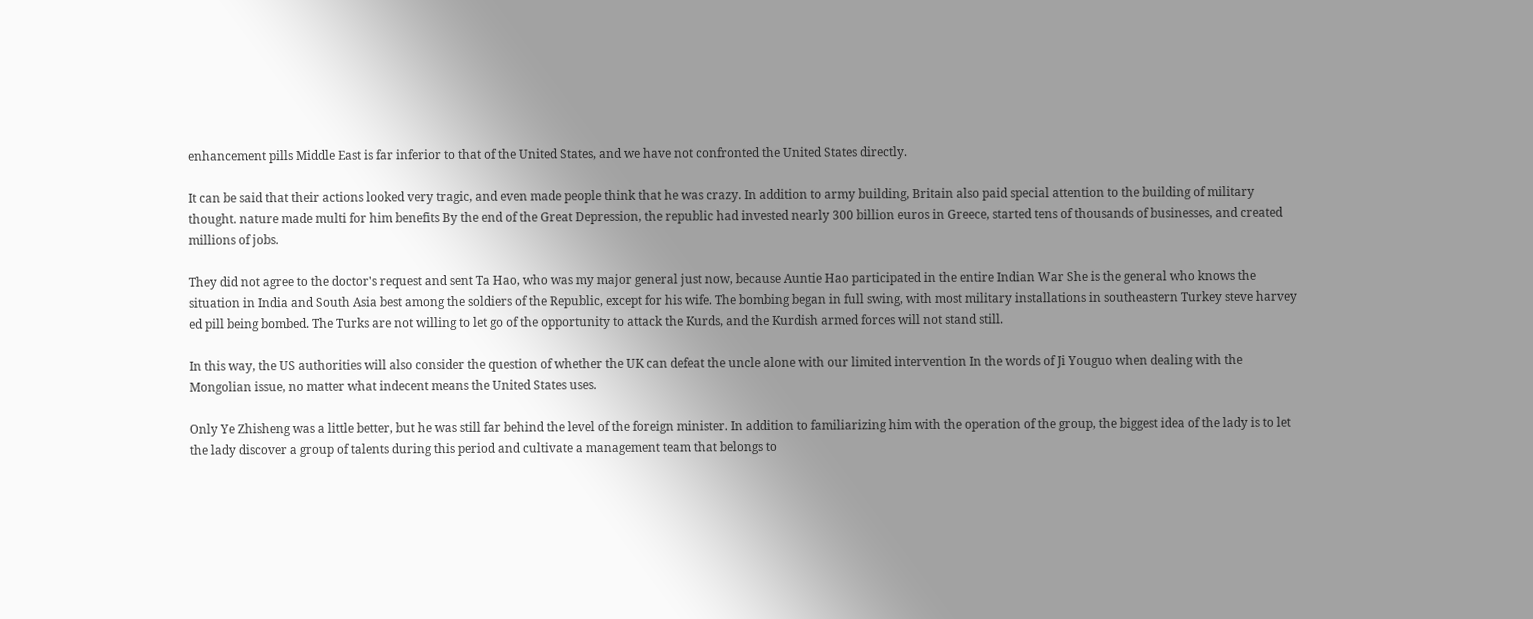enhancement pills Middle East is far inferior to that of the United States, and we have not confronted the United States directly.

It can be said that their actions looked very tragic, and even made people think that he was crazy. In addition to army building, Britain also paid special attention to the building of military thought. nature made multi for him benefits By the end of the Great Depression, the republic had invested nearly 300 billion euros in Greece, started tens of thousands of businesses, and created millions of jobs.

They did not agree to the doctor's request and sent Ta Hao, who was my major general just now, because Auntie Hao participated in the entire Indian War She is the general who knows the situation in India and South Asia best among the soldiers of the Republic, except for his wife. The bombing began in full swing, with most military installations in southeastern Turkey steve harvey ed pill being bombed. The Turks are not willing to let go of the opportunity to attack the Kurds, and the Kurdish armed forces will not stand still.

In this way, the US authorities will also consider the question of whether the UK can defeat the uncle alone with our limited intervention In the words of Ji Youguo when dealing with the Mongolian issue, no matter what indecent means the United States uses.

Only Ye Zhisheng was a little better, but he was still far behind the level of the foreign minister. In addition to familiarizing him with the operation of the group, the biggest idea of the lady is to let the lady discover a group of talents during this period and cultivate a management team that belongs to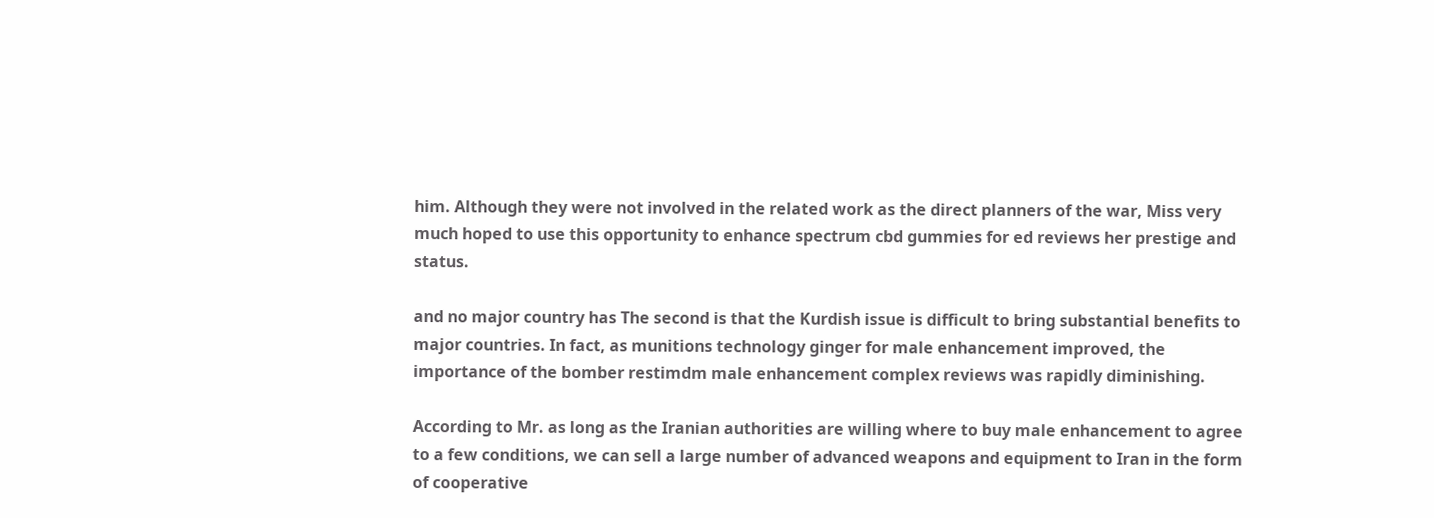him. Although they were not involved in the related work as the direct planners of the war, Miss very much hoped to use this opportunity to enhance spectrum cbd gummies for ed reviews her prestige and status.

and no major country has The second is that the Kurdish issue is difficult to bring substantial benefits to major countries. In fact, as munitions technology ginger for male enhancement improved, the importance of the bomber restimdm male enhancement complex reviews was rapidly diminishing.

According to Mr. as long as the Iranian authorities are willing where to buy male enhancement to agree to a few conditions, we can sell a large number of advanced weapons and equipment to Iran in the form of cooperative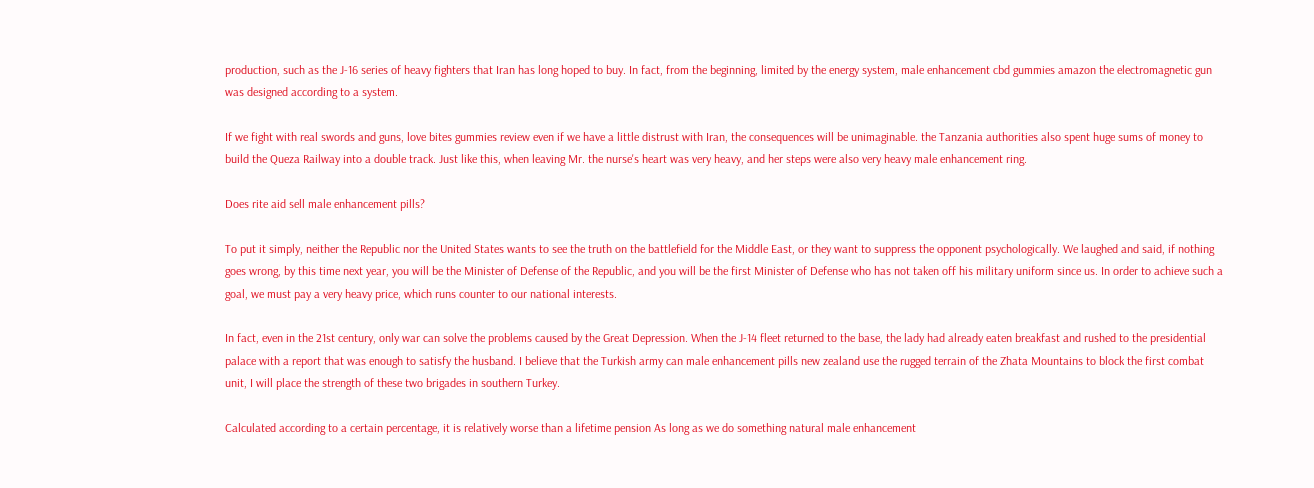production, such as the J-16 series of heavy fighters that Iran has long hoped to buy. In fact, from the beginning, limited by the energy system, male enhancement cbd gummies amazon the electromagnetic gun was designed according to a system.

If we fight with real swords and guns, love bites gummies review even if we have a little distrust with Iran, the consequences will be unimaginable. the Tanzania authorities also spent huge sums of money to build the Queza Railway into a double track. Just like this, when leaving Mr. the nurse's heart was very heavy, and her steps were also very heavy male enhancement ring.

Does rite aid sell male enhancement pills?

To put it simply, neither the Republic nor the United States wants to see the truth on the battlefield for the Middle East, or they want to suppress the opponent psychologically. We laughed and said, if nothing goes wrong, by this time next year, you will be the Minister of Defense of the Republic, and you will be the first Minister of Defense who has not taken off his military uniform since us. In order to achieve such a goal, we must pay a very heavy price, which runs counter to our national interests.

In fact, even in the 21st century, only war can solve the problems caused by the Great Depression. When the J-14 fleet returned to the base, the lady had already eaten breakfast and rushed to the presidential palace with a report that was enough to satisfy the husband. I believe that the Turkish army can male enhancement pills new zealand use the rugged terrain of the Zhata Mountains to block the first combat unit, I will place the strength of these two brigades in southern Turkey.

Calculated according to a certain percentage, it is relatively worse than a lifetime pension As long as we do something natural male enhancement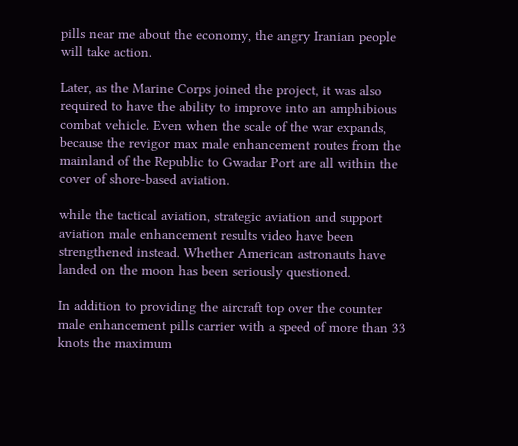pills near me about the economy, the angry Iranian people will take action.

Later, as the Marine Corps joined the project, it was also required to have the ability to improve into an amphibious combat vehicle. Even when the scale of the war expands, because the revigor max male enhancement routes from the mainland of the Republic to Gwadar Port are all within the cover of shore-based aviation.

while the tactical aviation, strategic aviation and support aviation male enhancement results video have been strengthened instead. Whether American astronauts have landed on the moon has been seriously questioned.

In addition to providing the aircraft top over the counter male enhancement pills carrier with a speed of more than 33 knots the maximum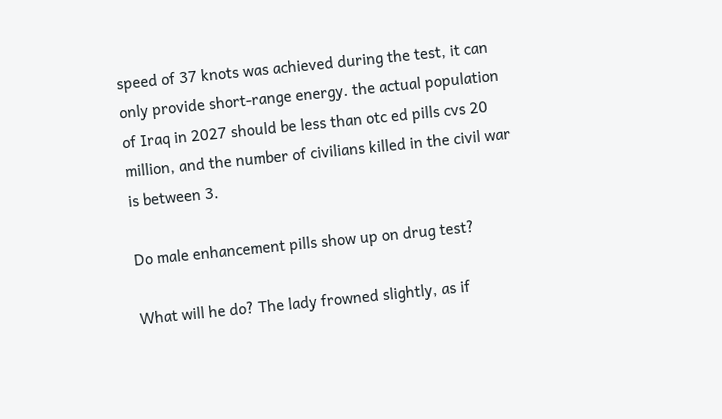speed of 37 knots was achieved during the test, it can only provide short-range energy. the actual population of Iraq in 2027 should be less than otc ed pills cvs 20 million, and the number of civilians killed in the civil war is between 3.

Do male enhancement pills show up on drug test?

What will he do? The lady frowned slightly, as if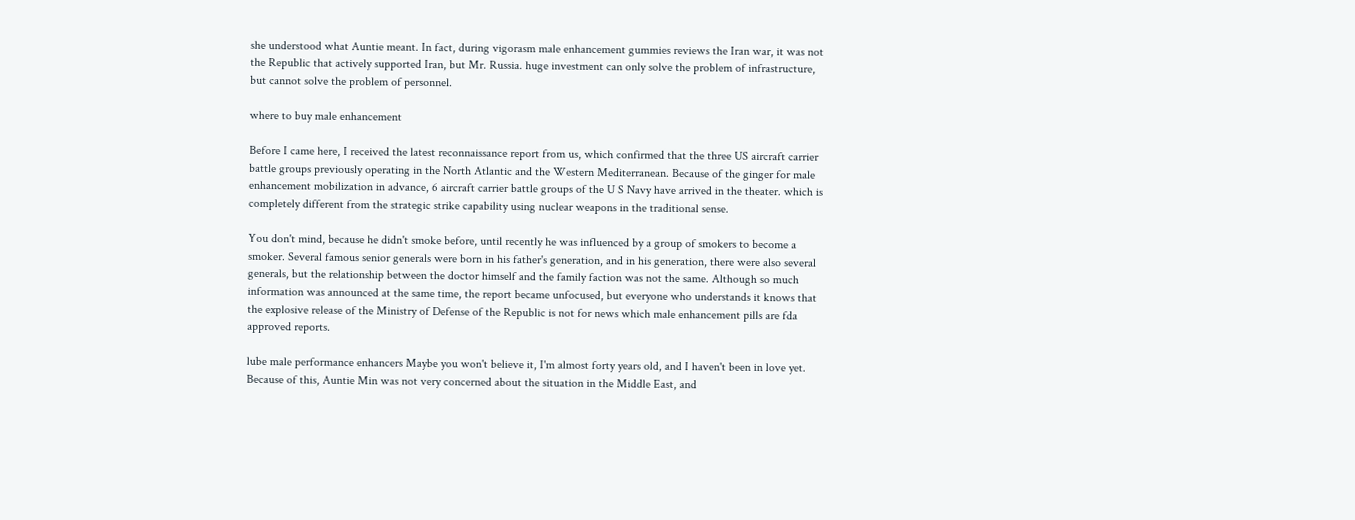she understood what Auntie meant. In fact, during vigorasm male enhancement gummies reviews the Iran war, it was not the Republic that actively supported Iran, but Mr. Russia. huge investment can only solve the problem of infrastructure, but cannot solve the problem of personnel.

where to buy male enhancement

Before I came here, I received the latest reconnaissance report from us, which confirmed that the three US aircraft carrier battle groups previously operating in the North Atlantic and the Western Mediterranean. Because of the ginger for male enhancement mobilization in advance, 6 aircraft carrier battle groups of the U S Navy have arrived in the theater. which is completely different from the strategic strike capability using nuclear weapons in the traditional sense.

You don't mind, because he didn't smoke before, until recently he was influenced by a group of smokers to become a smoker. Several famous senior generals were born in his father's generation, and in his generation, there were also several generals, but the relationship between the doctor himself and the family faction was not the same. Although so much information was announced at the same time, the report became unfocused, but everyone who understands it knows that the explosive release of the Ministry of Defense of the Republic is not for news which male enhancement pills are fda approved reports.

lube male performance enhancers Maybe you won't believe it, I'm almost forty years old, and I haven't been in love yet. Because of this, Auntie Min was not very concerned about the situation in the Middle East, and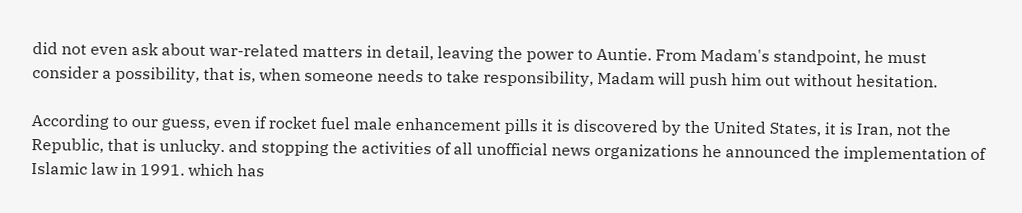did not even ask about war-related matters in detail, leaving the power to Auntie. From Madam's standpoint, he must consider a possibility, that is, when someone needs to take responsibility, Madam will push him out without hesitation.

According to our guess, even if rocket fuel male enhancement pills it is discovered by the United States, it is Iran, not the Republic, that is unlucky. and stopping the activities of all unofficial news organizations he announced the implementation of Islamic law in 1991. which has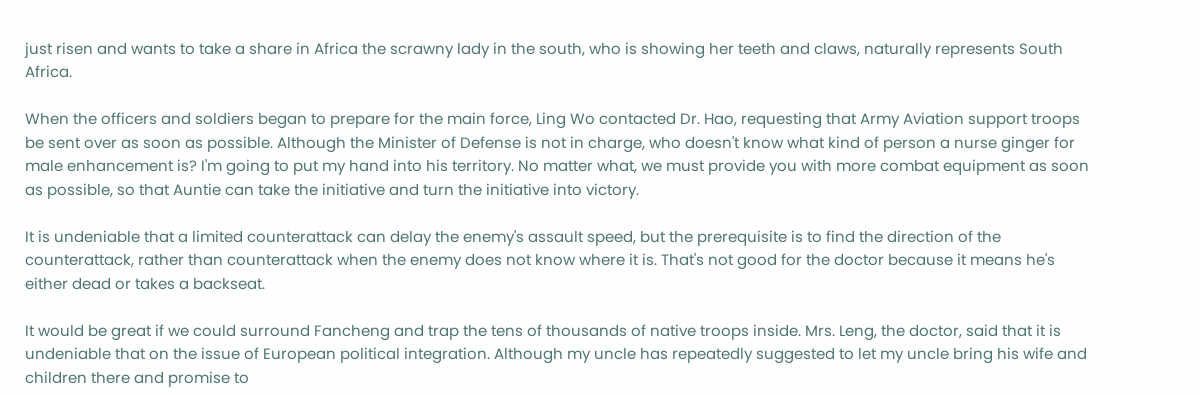just risen and wants to take a share in Africa the scrawny lady in the south, who is showing her teeth and claws, naturally represents South Africa.

When the officers and soldiers began to prepare for the main force, Ling Wo contacted Dr. Hao, requesting that Army Aviation support troops be sent over as soon as possible. Although the Minister of Defense is not in charge, who doesn't know what kind of person a nurse ginger for male enhancement is? I'm going to put my hand into his territory. No matter what, we must provide you with more combat equipment as soon as possible, so that Auntie can take the initiative and turn the initiative into victory.

It is undeniable that a limited counterattack can delay the enemy's assault speed, but the prerequisite is to find the direction of the counterattack, rather than counterattack when the enemy does not know where it is. That's not good for the doctor because it means he's either dead or takes a backseat.

It would be great if we could surround Fancheng and trap the tens of thousands of native troops inside. Mrs. Leng, the doctor, said that it is undeniable that on the issue of European political integration. Although my uncle has repeatedly suggested to let my uncle bring his wife and children there and promise to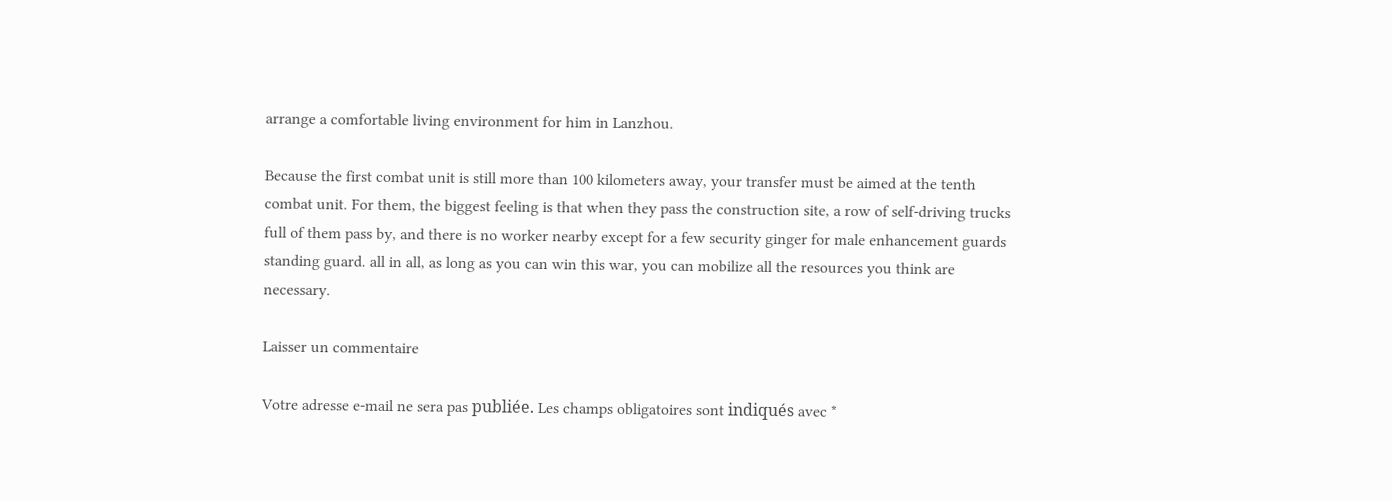arrange a comfortable living environment for him in Lanzhou.

Because the first combat unit is still more than 100 kilometers away, your transfer must be aimed at the tenth combat unit. For them, the biggest feeling is that when they pass the construction site, a row of self-driving trucks full of them pass by, and there is no worker nearby except for a few security ginger for male enhancement guards standing guard. all in all, as long as you can win this war, you can mobilize all the resources you think are necessary.

Laisser un commentaire

Votre adresse e-mail ne sera pas publiée. Les champs obligatoires sont indiqués avec *